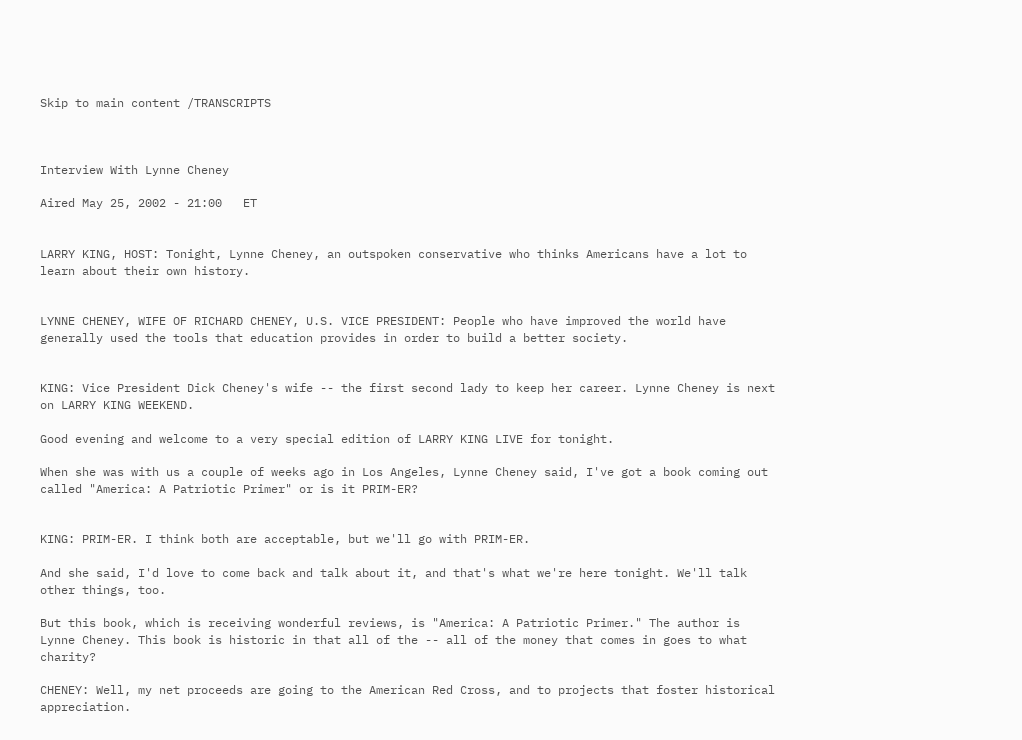Skip to main content /TRANSCRIPTS



Interview With Lynne Cheney

Aired May 25, 2002 - 21:00   ET


LARRY KING, HOST: Tonight, Lynne Cheney, an outspoken conservative who thinks Americans have a lot to learn about their own history.


LYNNE CHENEY, WIFE OF RICHARD CHENEY, U.S. VICE PRESIDENT: People who have improved the world have generally used the tools that education provides in order to build a better society.


KING: Vice President Dick Cheney's wife -- the first second lady to keep her career. Lynne Cheney is next on LARRY KING WEEKEND.

Good evening and welcome to a very special edition of LARRY KING LIVE for tonight.

When she was with us a couple of weeks ago in Los Angeles, Lynne Cheney said, I've got a book coming out called "America: A Patriotic Primer" or is it PRIM-ER?


KING: PRIM-ER. I think both are acceptable, but we'll go with PRIM-ER.

And she said, I'd love to come back and talk about it, and that's what we're here tonight. We'll talk other things, too.

But this book, which is receiving wonderful reviews, is "America: A Patriotic Primer." The author is Lynne Cheney. This book is historic in that all of the -- all of the money that comes in goes to what charity?

CHENEY: Well, my net proceeds are going to the American Red Cross, and to projects that foster historical appreciation.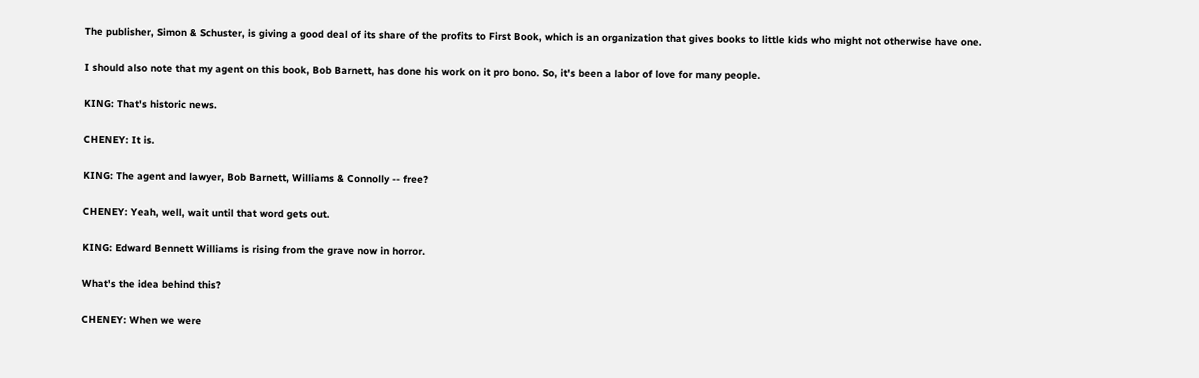The publisher, Simon & Schuster, is giving a good deal of its share of the profits to First Book, which is an organization that gives books to little kids who might not otherwise have one.

I should also note that my agent on this book, Bob Barnett, has done his work on it pro bono. So, it's been a labor of love for many people.

KING: That's historic news.

CHENEY: It is.

KING: The agent and lawyer, Bob Barnett, Williams & Connolly -- free?

CHENEY: Yeah, well, wait until that word gets out.

KING: Edward Bennett Williams is rising from the grave now in horror.

What's the idea behind this?

CHENEY: When we were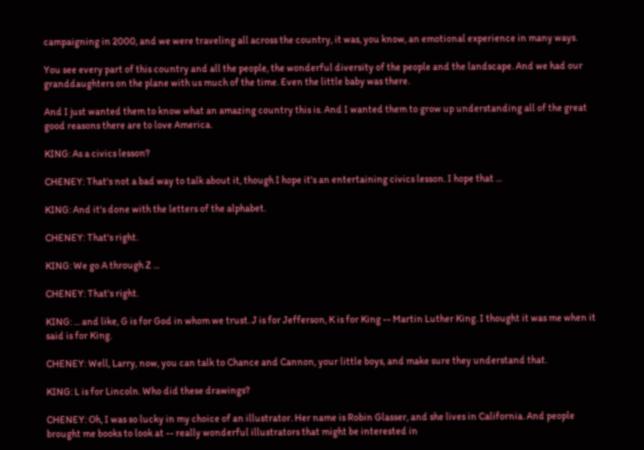campaigning in 2000, and we were traveling all across the country, it was, you know, an emotional experience in many ways.

You see every part of this country and all the people, the wonderful diversity of the people and the landscape. And we had our granddaughters on the plane with us much of the time. Even the little baby was there.

And I just wanted them to know what an amazing country this is. And I wanted them to grow up understanding all of the great good reasons there are to love America.

KING: As a civics lesson?

CHENEY: That's not a bad way to talk about it, though I hope it's an entertaining civics lesson. I hope that ...

KING: And it's done with the letters of the alphabet.

CHENEY: That's right.

KING: We go A through Z ...

CHENEY: That's right.

KING: ... and like, G is for God in whom we trust. J is for Jefferson, K is for King -- Martin Luther King. I thought it was me when it said is for King.

CHENEY: Well, Larry, now, you can talk to Chance and Cannon, your little boys, and make sure they understand that.

KING: L is for Lincoln. Who did these drawings?

CHENEY: Oh, I was so lucky in my choice of an illustrator. Her name is Robin Glasser, and she lives in California. And people brought me books to look at -- really wonderful illustrators that might be interested in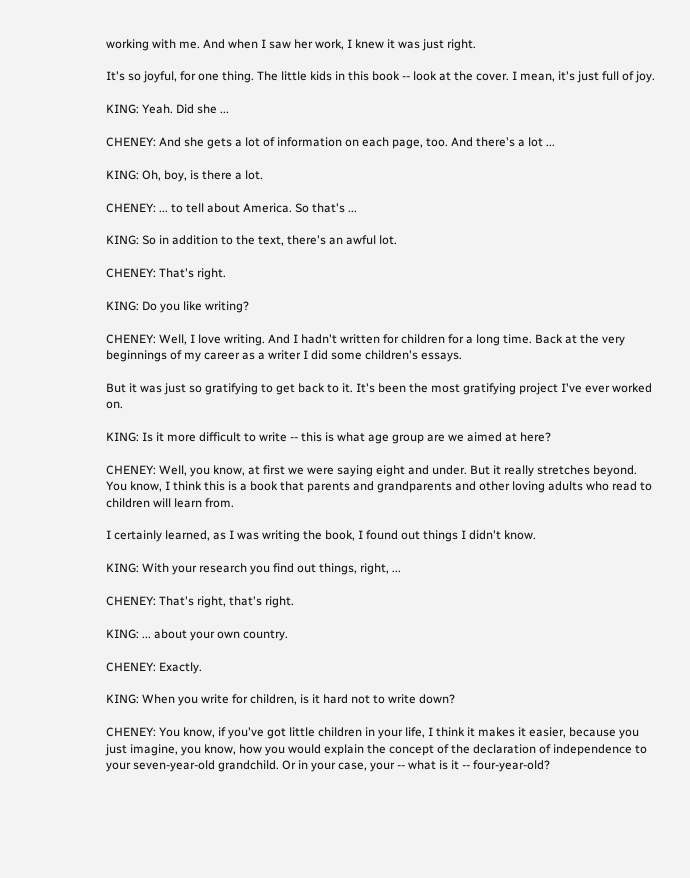working with me. And when I saw her work, I knew it was just right.

It's so joyful, for one thing. The little kids in this book -- look at the cover. I mean, it's just full of joy.

KING: Yeah. Did she ...

CHENEY: And she gets a lot of information on each page, too. And there's a lot ...

KING: Oh, boy, is there a lot.

CHENEY: ... to tell about America. So that's ...

KING: So in addition to the text, there's an awful lot.

CHENEY: That's right.

KING: Do you like writing?

CHENEY: Well, I love writing. And I hadn't written for children for a long time. Back at the very beginnings of my career as a writer I did some children's essays.

But it was just so gratifying to get back to it. It's been the most gratifying project I've ever worked on.

KING: Is it more difficult to write -- this is what age group are we aimed at here?

CHENEY: Well, you know, at first we were saying eight and under. But it really stretches beyond. You know, I think this is a book that parents and grandparents and other loving adults who read to children will learn from.

I certainly learned, as I was writing the book, I found out things I didn't know.

KING: With your research you find out things, right, ...

CHENEY: That's right, that's right.

KING: ... about your own country.

CHENEY: Exactly.

KING: When you write for children, is it hard not to write down?

CHENEY: You know, if you've got little children in your life, I think it makes it easier, because you just imagine, you know, how you would explain the concept of the declaration of independence to your seven-year-old grandchild. Or in your case, your -- what is it -- four-year-old?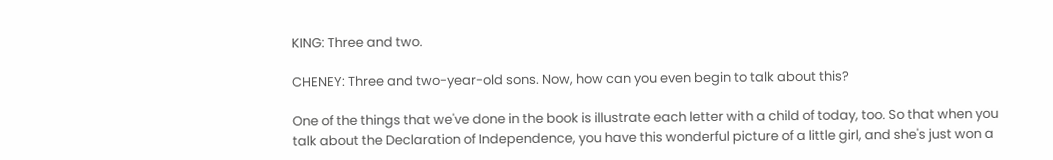KING: Three and two.

CHENEY: Three and two-year-old sons. Now, how can you even begin to talk about this?

One of the things that we've done in the book is illustrate each letter with a child of today, too. So that when you talk about the Declaration of Independence, you have this wonderful picture of a little girl, and she's just won a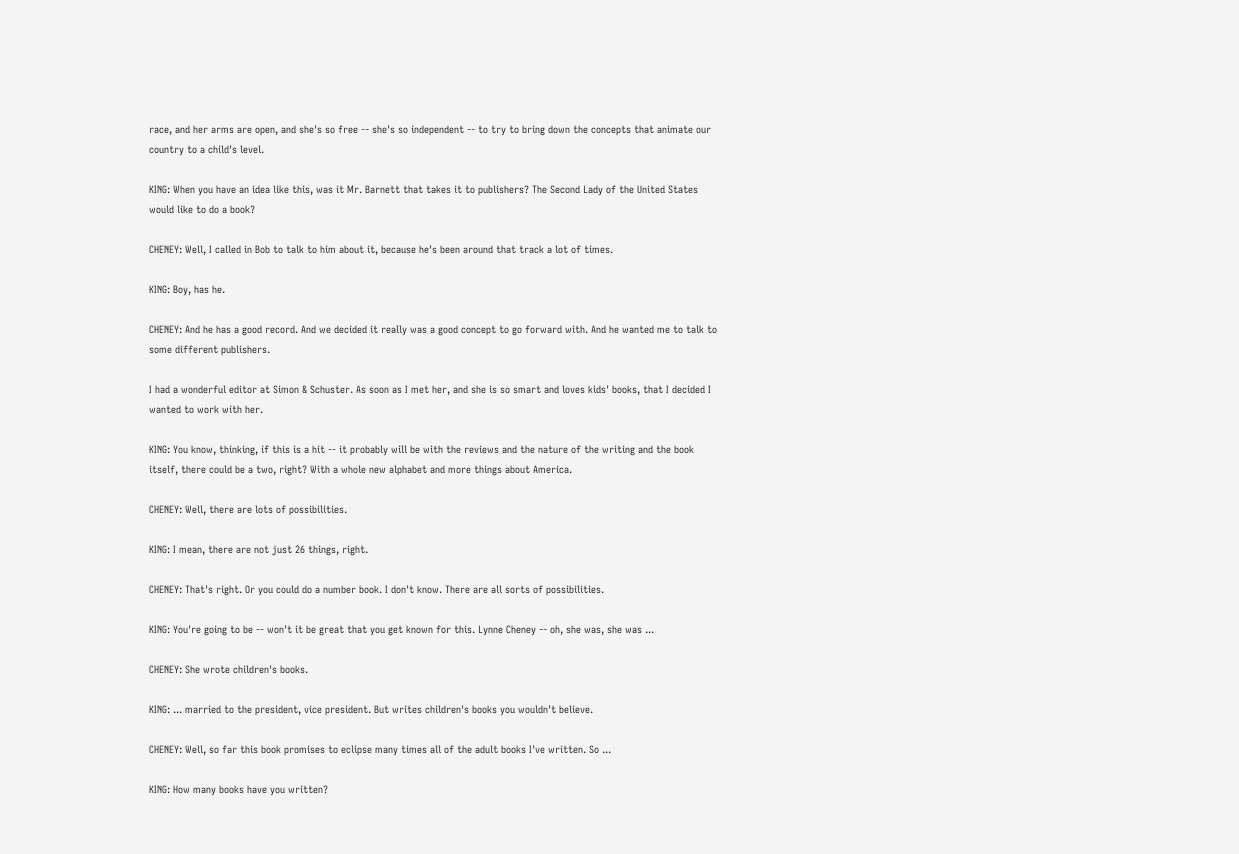race, and her arms are open, and she's so free -- she's so independent -- to try to bring down the concepts that animate our country to a child's level.

KING: When you have an idea like this, was it Mr. Barnett that takes it to publishers? The Second Lady of the United States would like to do a book?

CHENEY: Well, I called in Bob to talk to him about it, because he's been around that track a lot of times.

KING: Boy, has he.

CHENEY: And he has a good record. And we decided it really was a good concept to go forward with. And he wanted me to talk to some different publishers.

I had a wonderful editor at Simon & Schuster. As soon as I met her, and she is so smart and loves kids' books, that I decided I wanted to work with her.

KING: You know, thinking, if this is a hit -- it probably will be with the reviews and the nature of the writing and the book itself, there could be a two, right? With a whole new alphabet and more things about America.

CHENEY: Well, there are lots of possibilities.

KING: I mean, there are not just 26 things, right.

CHENEY: That's right. Or you could do a number book. I don't know. There are all sorts of possibilities.

KING: You're going to be -- won't it be great that you get known for this. Lynne Cheney -- oh, she was, she was ...

CHENEY: She wrote children's books.

KING: ... married to the president, vice president. But writes children's books you wouldn't believe.

CHENEY: Well, so far this book promises to eclipse many times all of the adult books I've written. So ...

KING: How many books have you written?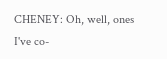CHENEY: Oh, well, ones I've co-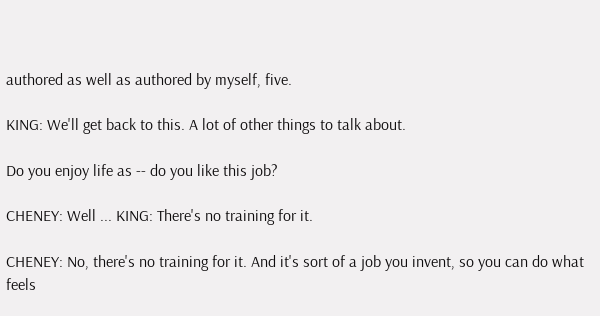authored as well as authored by myself, five.

KING: We'll get back to this. A lot of other things to talk about.

Do you enjoy life as -- do you like this job?

CHENEY: Well ... KING: There's no training for it.

CHENEY: No, there's no training for it. And it's sort of a job you invent, so you can do what feels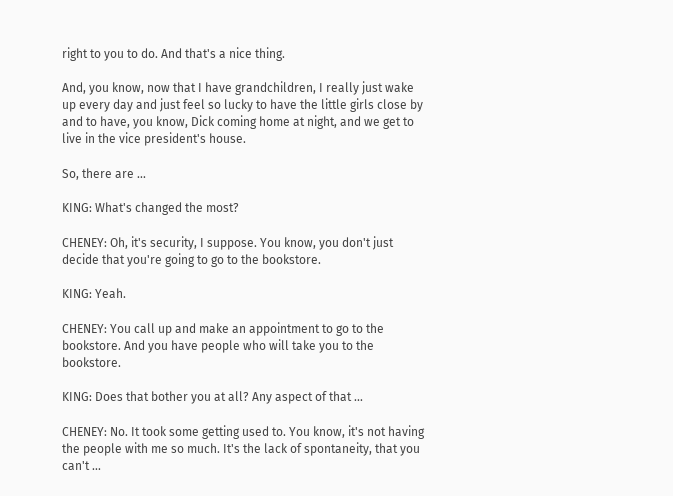right to you to do. And that's a nice thing.

And, you know, now that I have grandchildren, I really just wake up every day and just feel so lucky to have the little girls close by and to have, you know, Dick coming home at night, and we get to live in the vice president's house.

So, there are ...

KING: What's changed the most?

CHENEY: Oh, it's security, I suppose. You know, you don't just decide that you're going to go to the bookstore.

KING: Yeah.

CHENEY: You call up and make an appointment to go to the bookstore. And you have people who will take you to the bookstore.

KING: Does that bother you at all? Any aspect of that ...

CHENEY: No. It took some getting used to. You know, it's not having the people with me so much. It's the lack of spontaneity, that you can't ...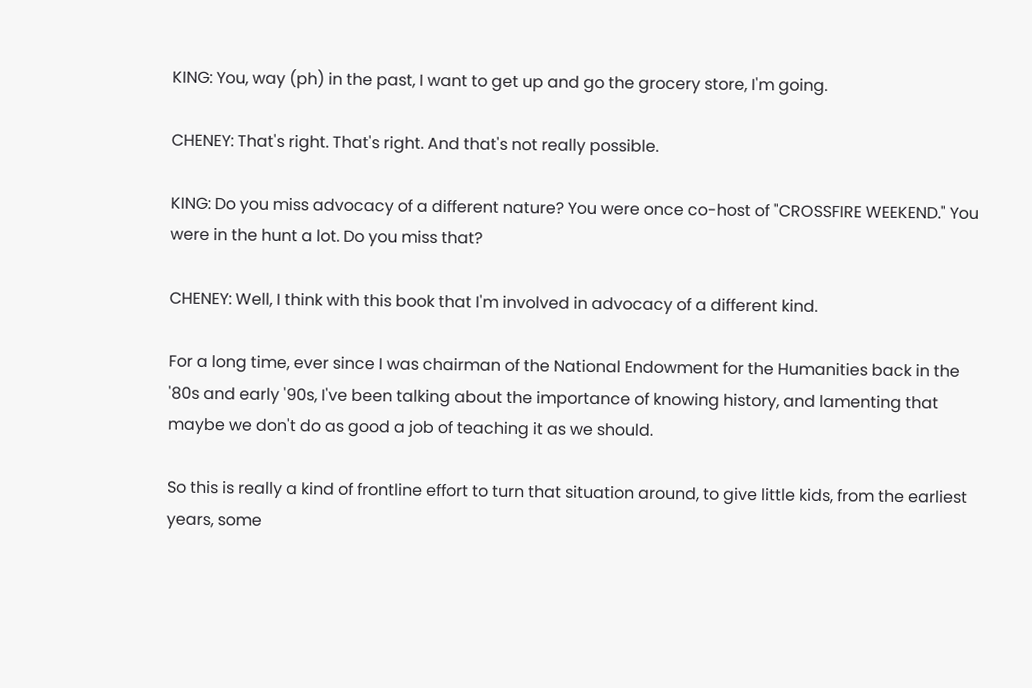KING: You, way (ph) in the past, I want to get up and go the grocery store, I'm going.

CHENEY: That's right. That's right. And that's not really possible.

KING: Do you miss advocacy of a different nature? You were once co-host of "CROSSFIRE WEEKEND." You were in the hunt a lot. Do you miss that?

CHENEY: Well, I think with this book that I'm involved in advocacy of a different kind.

For a long time, ever since I was chairman of the National Endowment for the Humanities back in the '80s and early '90s, I've been talking about the importance of knowing history, and lamenting that maybe we don't do as good a job of teaching it as we should.

So this is really a kind of frontline effort to turn that situation around, to give little kids, from the earliest years, some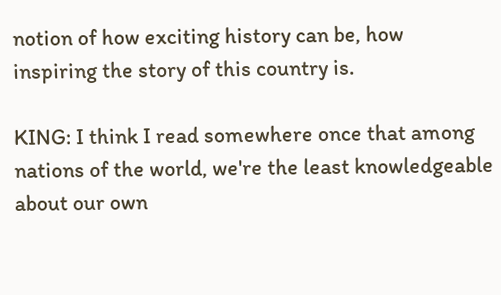notion of how exciting history can be, how inspiring the story of this country is.

KING: I think I read somewhere once that among nations of the world, we're the least knowledgeable about our own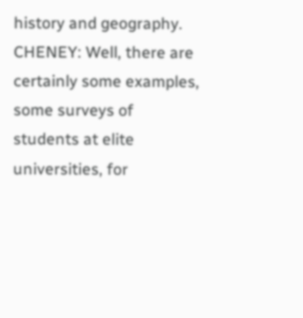history and geography. CHENEY: Well, there are certainly some examples, some surveys of students at elite universities, for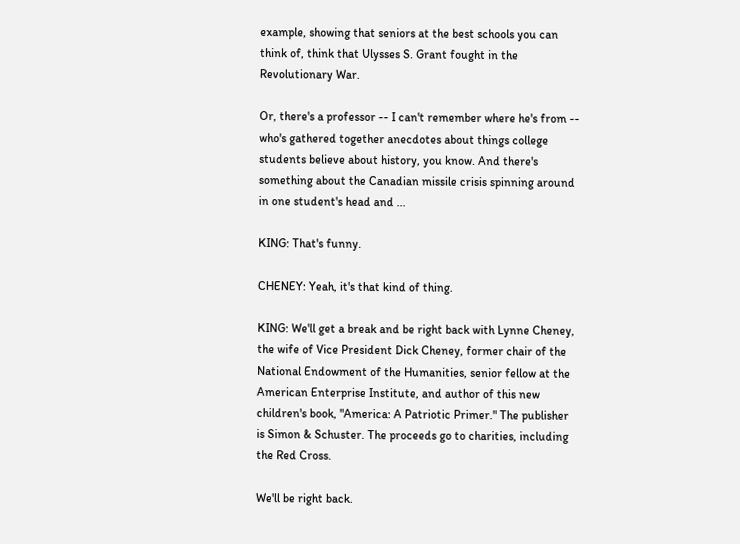example, showing that seniors at the best schools you can think of, think that Ulysses S. Grant fought in the Revolutionary War.

Or, there's a professor -- I can't remember where he's from -- who's gathered together anecdotes about things college students believe about history, you know. And there's something about the Canadian missile crisis spinning around in one student's head and ...

KING: That's funny.

CHENEY: Yeah, it's that kind of thing.

KING: We'll get a break and be right back with Lynne Cheney, the wife of Vice President Dick Cheney, former chair of the National Endowment of the Humanities, senior fellow at the American Enterprise Institute, and author of this new children's book, "America: A Patriotic Primer." The publisher is Simon & Schuster. The proceeds go to charities, including the Red Cross.

We'll be right back.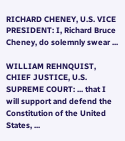RICHARD CHENEY, U.S. VICE PRESIDENT: I, Richard Bruce Cheney, do solemnly swear ...

WILLIAM REHNQUIST, CHIEF JUSTICE, U.S. SUPREME COURT: ... that I will support and defend the Constitution of the United States, ...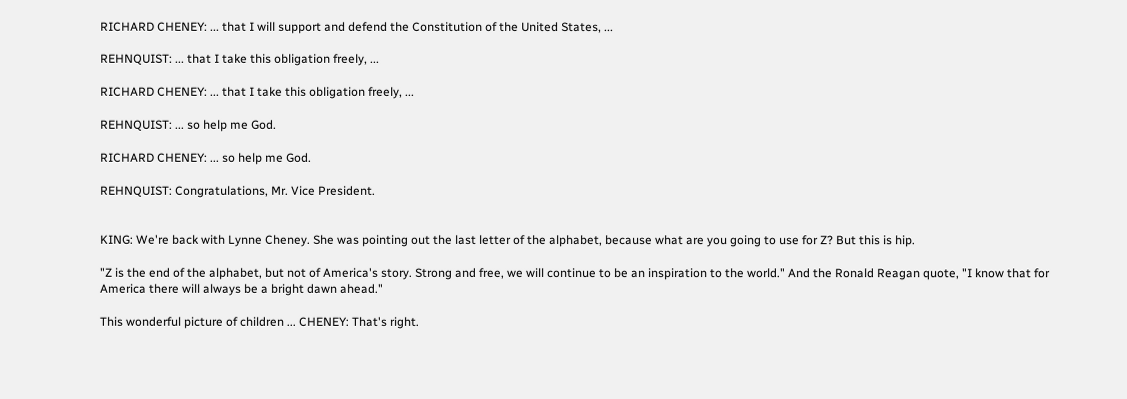RICHARD CHENEY: ... that I will support and defend the Constitution of the United States, ...

REHNQUIST: ... that I take this obligation freely, ...

RICHARD CHENEY: ... that I take this obligation freely, ...

REHNQUIST: ... so help me God.

RICHARD CHENEY: ... so help me God.

REHNQUIST: Congratulations, Mr. Vice President.


KING: We're back with Lynne Cheney. She was pointing out the last letter of the alphabet, because what are you going to use for Z? But this is hip.

"Z is the end of the alphabet, but not of America's story. Strong and free, we will continue to be an inspiration to the world." And the Ronald Reagan quote, "I know that for America there will always be a bright dawn ahead."

This wonderful picture of children ... CHENEY: That's right.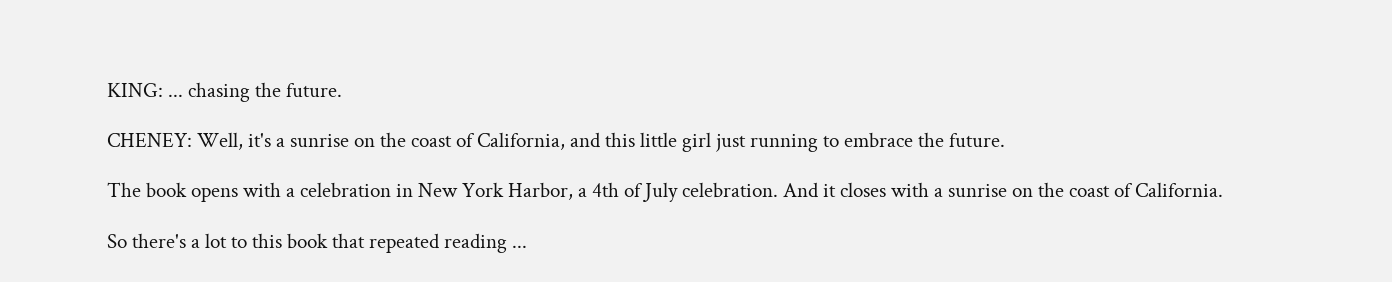KING: ... chasing the future.

CHENEY: Well, it's a sunrise on the coast of California, and this little girl just running to embrace the future.

The book opens with a celebration in New York Harbor, a 4th of July celebration. And it closes with a sunrise on the coast of California.

So there's a lot to this book that repeated reading ...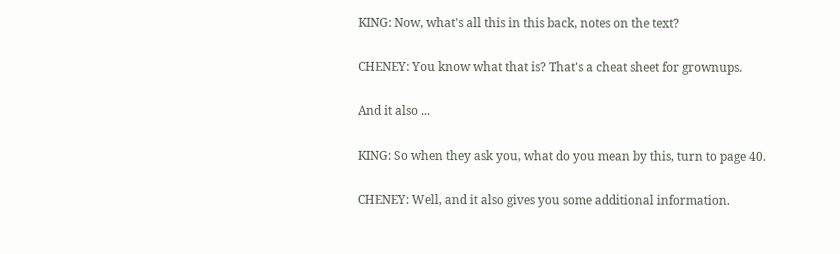KING: Now, what's all this in this back, notes on the text?

CHENEY: You know what that is? That's a cheat sheet for grownups.

And it also ...

KING: So when they ask you, what do you mean by this, turn to page 40.

CHENEY: Well, and it also gives you some additional information.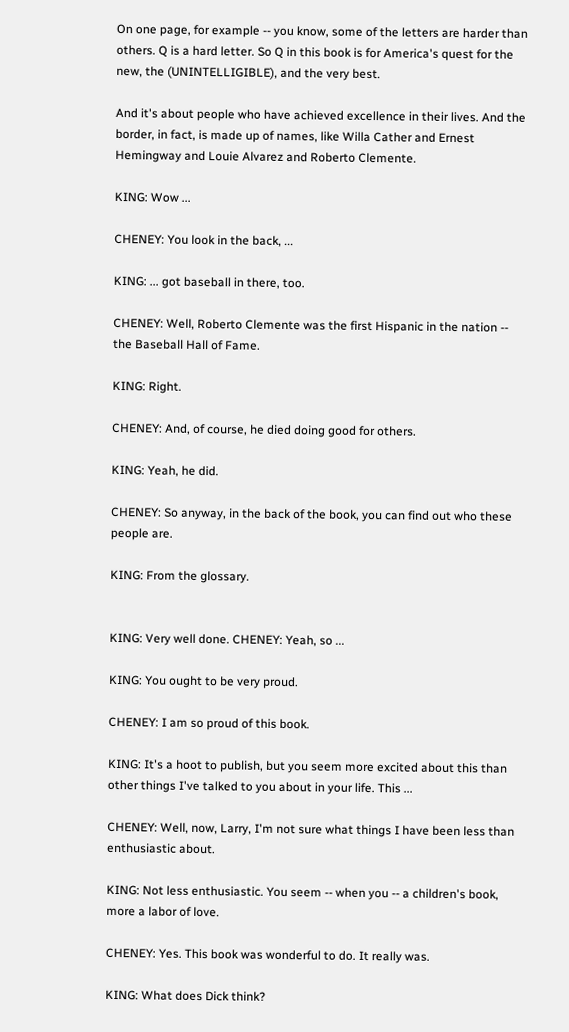On one page, for example -- you know, some of the letters are harder than others. Q is a hard letter. So Q in this book is for America's quest for the new, the (UNINTELLIGIBLE), and the very best.

And it's about people who have achieved excellence in their lives. And the border, in fact, is made up of names, like Willa Cather and Ernest Hemingway and Louie Alvarez and Roberto Clemente.

KING: Wow ...

CHENEY: You look in the back, ...

KING: ... got baseball in there, too.

CHENEY: Well, Roberto Clemente was the first Hispanic in the nation -- the Baseball Hall of Fame.

KING: Right.

CHENEY: And, of course, he died doing good for others.

KING: Yeah, he did.

CHENEY: So anyway, in the back of the book, you can find out who these people are.

KING: From the glossary.


KING: Very well done. CHENEY: Yeah, so ...

KING: You ought to be very proud.

CHENEY: I am so proud of this book.

KING: It's a hoot to publish, but you seem more excited about this than other things I've talked to you about in your life. This ...

CHENEY: Well, now, Larry, I'm not sure what things I have been less than enthusiastic about.

KING: Not less enthusiastic. You seem -- when you -- a children's book, more a labor of love.

CHENEY: Yes. This book was wonderful to do. It really was.

KING: What does Dick think?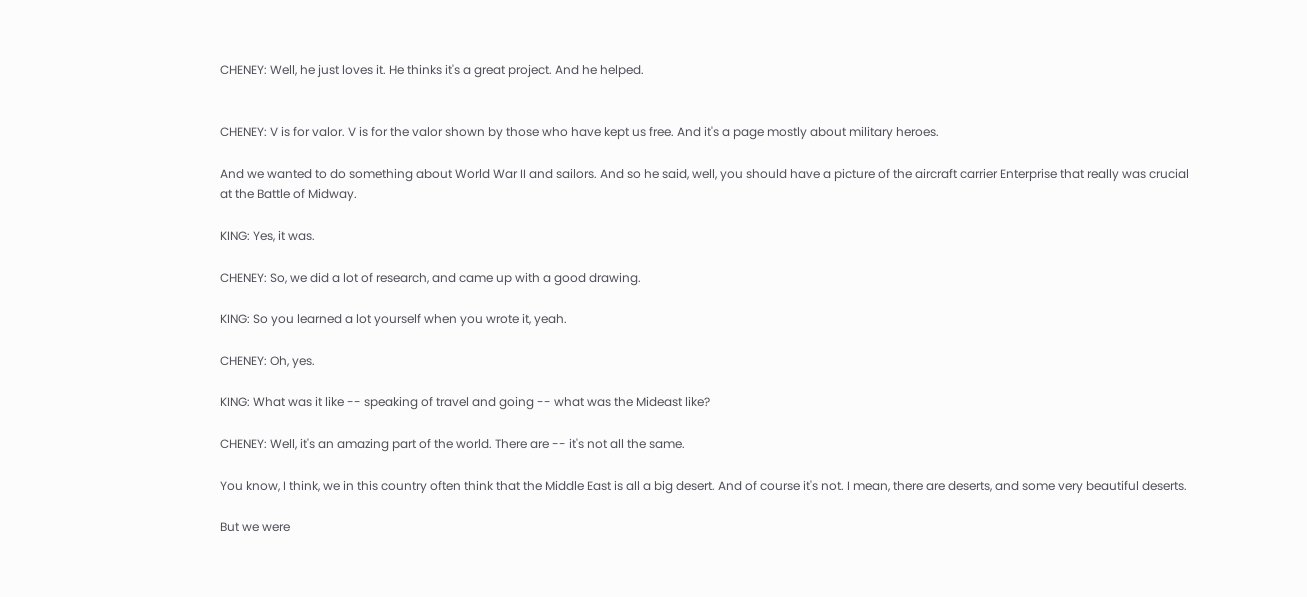CHENEY: Well, he just loves it. He thinks it's a great project. And he helped.


CHENEY: V is for valor. V is for the valor shown by those who have kept us free. And it's a page mostly about military heroes.

And we wanted to do something about World War II and sailors. And so he said, well, you should have a picture of the aircraft carrier Enterprise that really was crucial at the Battle of Midway.

KING: Yes, it was.

CHENEY: So, we did a lot of research, and came up with a good drawing.

KING: So you learned a lot yourself when you wrote it, yeah.

CHENEY: Oh, yes.

KING: What was it like -- speaking of travel and going -- what was the Mideast like?

CHENEY: Well, it's an amazing part of the world. There are -- it's not all the same.

You know, I think, we in this country often think that the Middle East is all a big desert. And of course it's not. I mean, there are deserts, and some very beautiful deserts.

But we were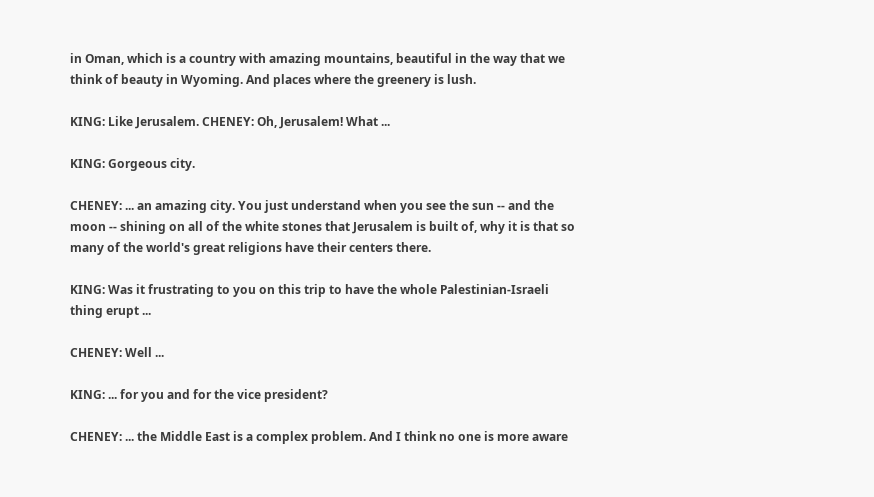in Oman, which is a country with amazing mountains, beautiful in the way that we think of beauty in Wyoming. And places where the greenery is lush.

KING: Like Jerusalem. CHENEY: Oh, Jerusalem! What ...

KING: Gorgeous city.

CHENEY: ... an amazing city. You just understand when you see the sun -- and the moon -- shining on all of the white stones that Jerusalem is built of, why it is that so many of the world's great religions have their centers there.

KING: Was it frustrating to you on this trip to have the whole Palestinian-Israeli thing erupt ...

CHENEY: Well ...

KING: ... for you and for the vice president?

CHENEY: ... the Middle East is a complex problem. And I think no one is more aware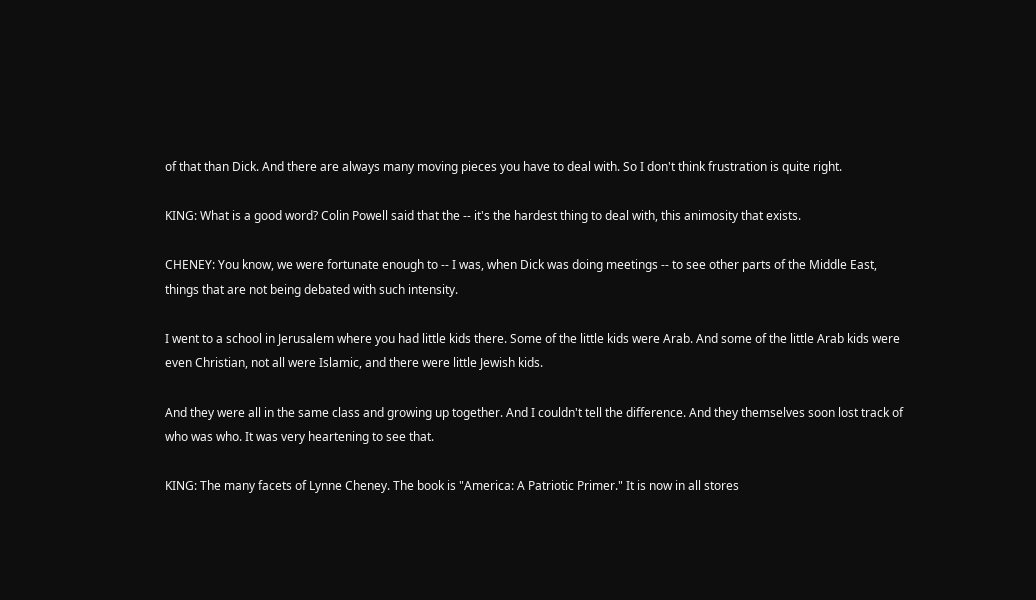of that than Dick. And there are always many moving pieces you have to deal with. So I don't think frustration is quite right.

KING: What is a good word? Colin Powell said that the -- it's the hardest thing to deal with, this animosity that exists.

CHENEY: You know, we were fortunate enough to -- I was, when Dick was doing meetings -- to see other parts of the Middle East, things that are not being debated with such intensity.

I went to a school in Jerusalem where you had little kids there. Some of the little kids were Arab. And some of the little Arab kids were even Christian, not all were Islamic, and there were little Jewish kids.

And they were all in the same class and growing up together. And I couldn't tell the difference. And they themselves soon lost track of who was who. It was very heartening to see that.

KING: The many facets of Lynne Cheney. The book is "America: A Patriotic Primer." It is now in all stores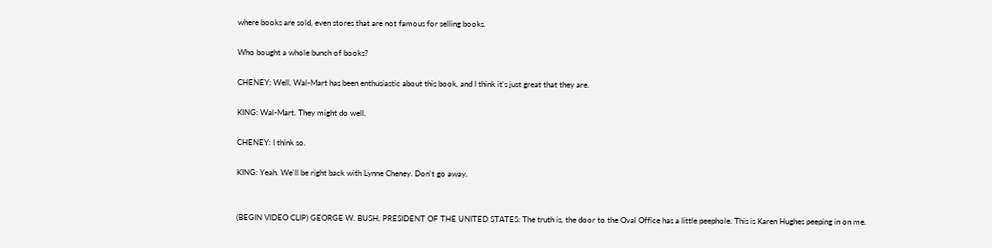where books are sold, even stores that are not famous for selling books.

Who bought a whole bunch of books?

CHENEY: Well, Wal-Mart has been enthusiastic about this book, and I think it's just great that they are.

KING: Wal-Mart. They might do well.

CHENEY: I think so.

KING: Yeah. We'll be right back with Lynne Cheney. Don't go away.


(BEGIN VIDEO CLIP) GEORGE W. BUSH, PRESIDENT OF THE UNITED STATES: The truth is, the door to the Oval Office has a little peephole. This is Karen Hughes peeping in on me.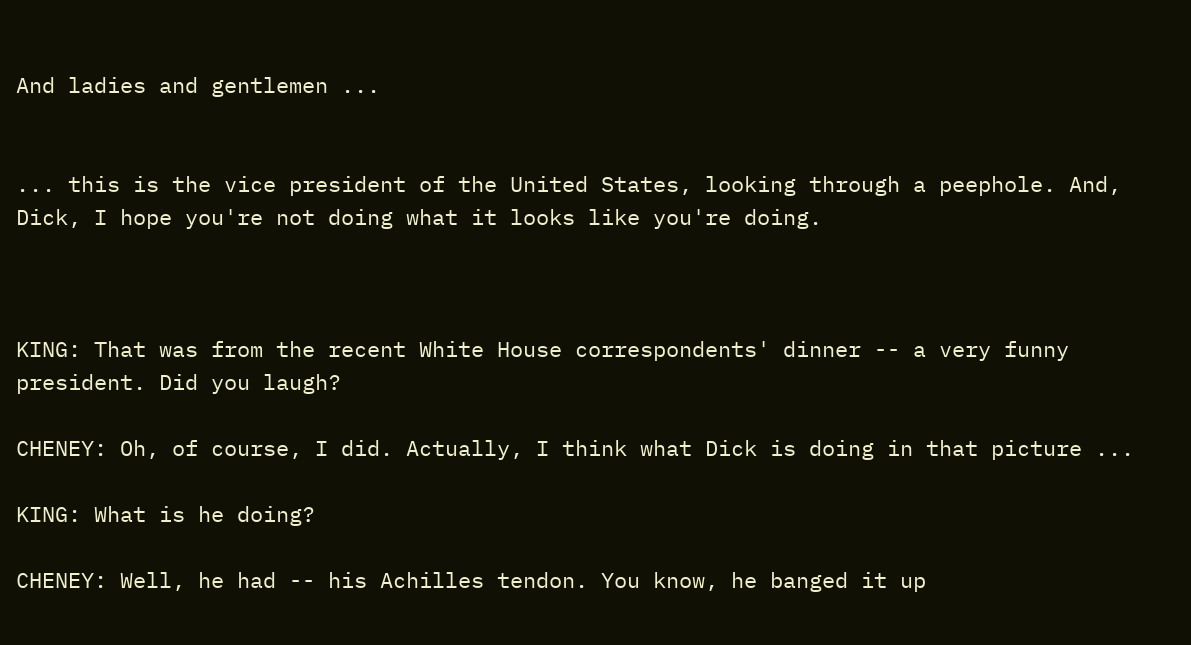And ladies and gentlemen ...


... this is the vice president of the United States, looking through a peephole. And, Dick, I hope you're not doing what it looks like you're doing.



KING: That was from the recent White House correspondents' dinner -- a very funny president. Did you laugh?

CHENEY: Oh, of course, I did. Actually, I think what Dick is doing in that picture ...

KING: What is he doing?

CHENEY: Well, he had -- his Achilles tendon. You know, he banged it up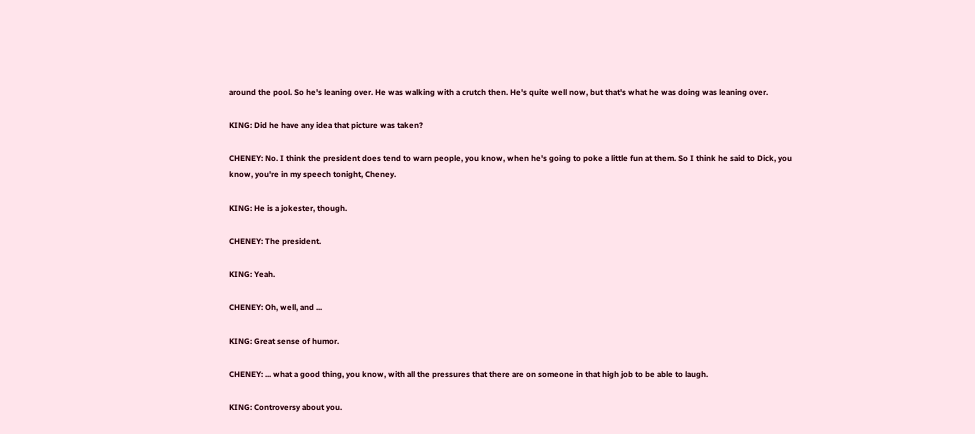around the pool. So he's leaning over. He was walking with a crutch then. He's quite well now, but that's what he was doing was leaning over.

KING: Did he have any idea that picture was taken?

CHENEY: No. I think the president does tend to warn people, you know, when he's going to poke a little fun at them. So I think he said to Dick, you know, you're in my speech tonight, Cheney.

KING: He is a jokester, though.

CHENEY: The president.

KING: Yeah.

CHENEY: Oh, well, and ...

KING: Great sense of humor.

CHENEY: ... what a good thing, you know, with all the pressures that there are on someone in that high job to be able to laugh.

KING: Controversy about you.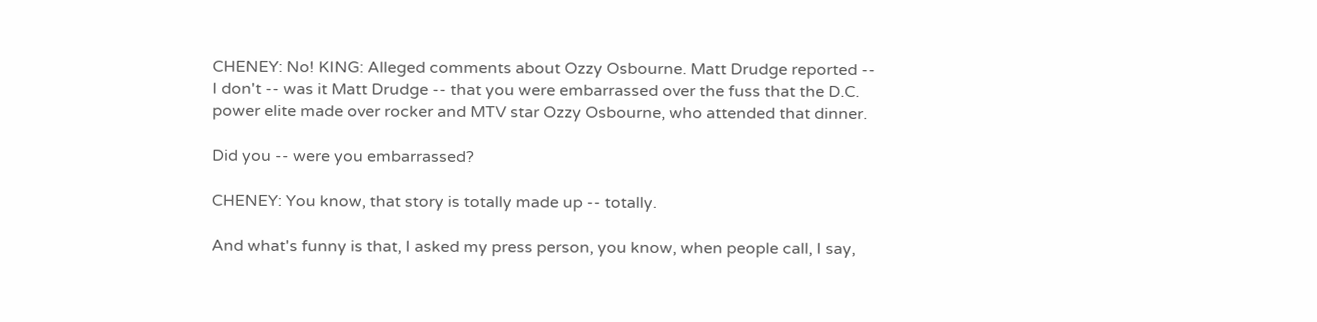CHENEY: No! KING: Alleged comments about Ozzy Osbourne. Matt Drudge reported -- I don't -- was it Matt Drudge -- that you were embarrassed over the fuss that the D.C. power elite made over rocker and MTV star Ozzy Osbourne, who attended that dinner.

Did you -- were you embarrassed?

CHENEY: You know, that story is totally made up -- totally.

And what's funny is that, I asked my press person, you know, when people call, I say,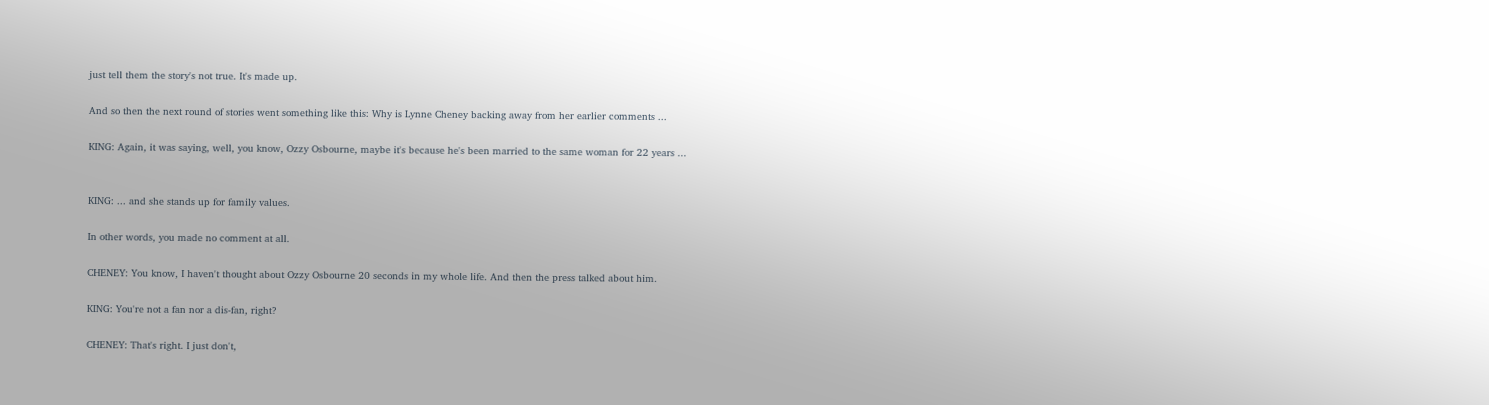just tell them the story's not true. It's made up.

And so then the next round of stories went something like this: Why is Lynne Cheney backing away from her earlier comments ...

KING: Again, it was saying, well, you know, Ozzy Osbourne, maybe it's because he's been married to the same woman for 22 years ...


KING: ... and she stands up for family values.

In other words, you made no comment at all.

CHENEY: You know, I haven't thought about Ozzy Osbourne 20 seconds in my whole life. And then the press talked about him.

KING: You're not a fan nor a dis-fan, right?

CHENEY: That's right. I just don't,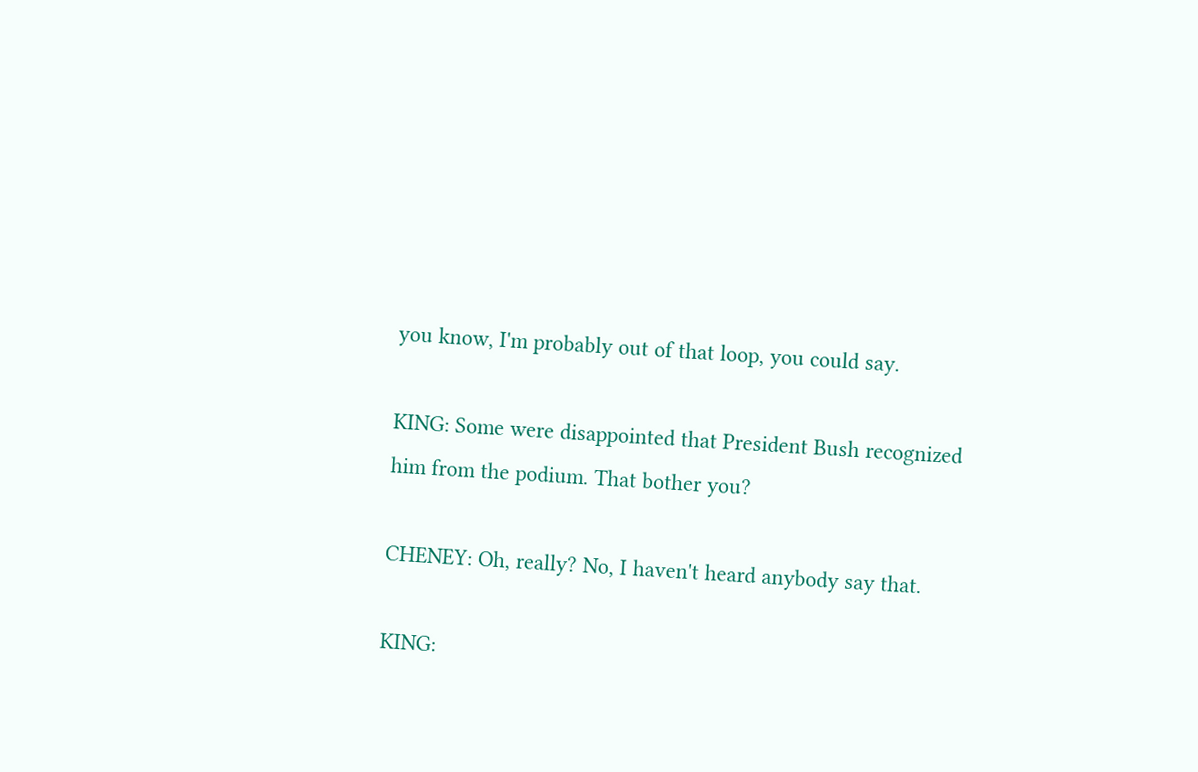you know, I'm probably out of that loop, you could say.

KING: Some were disappointed that President Bush recognized him from the podium. That bother you?

CHENEY: Oh, really? No, I haven't heard anybody say that.

KING: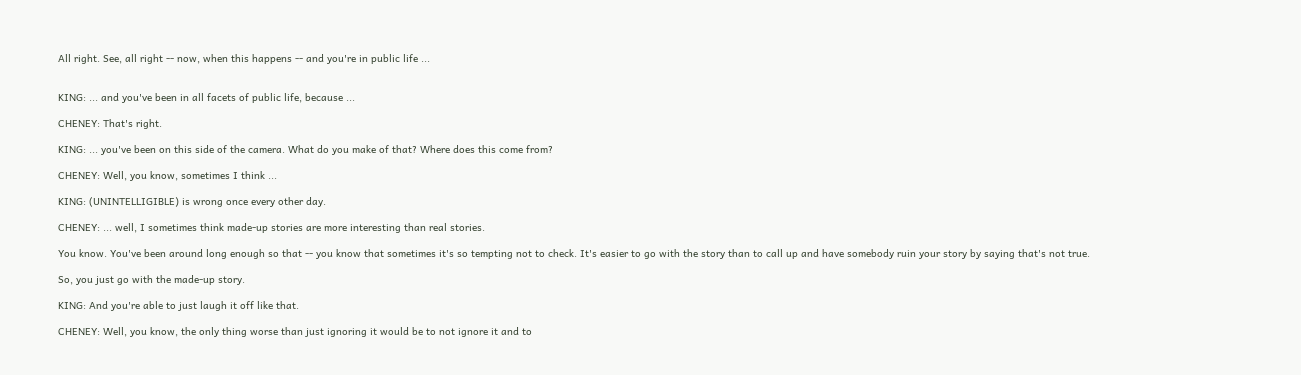All right. See, all right -- now, when this happens -- and you're in public life ...


KING: ... and you've been in all facets of public life, because ...

CHENEY: That's right.

KING: ... you've been on this side of the camera. What do you make of that? Where does this come from?

CHENEY: Well, you know, sometimes I think ...

KING: (UNINTELLIGIBLE) is wrong once every other day.

CHENEY: ... well, I sometimes think made-up stories are more interesting than real stories.

You know. You've been around long enough so that -- you know that sometimes it's so tempting not to check. It's easier to go with the story than to call up and have somebody ruin your story by saying that's not true.

So, you just go with the made-up story.

KING: And you're able to just laugh it off like that.

CHENEY: Well, you know, the only thing worse than just ignoring it would be to not ignore it and to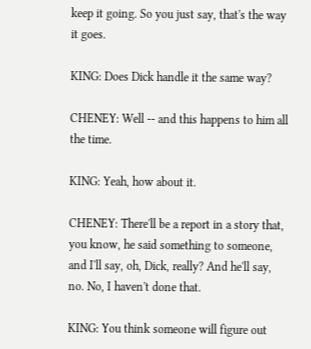keep it going. So you just say, that's the way it goes.

KING: Does Dick handle it the same way?

CHENEY: Well -- and this happens to him all the time.

KING: Yeah, how about it.

CHENEY: There'll be a report in a story that, you know, he said something to someone, and I'll say, oh, Dick, really? And he'll say, no. No, I haven't done that.

KING: You think someone will figure out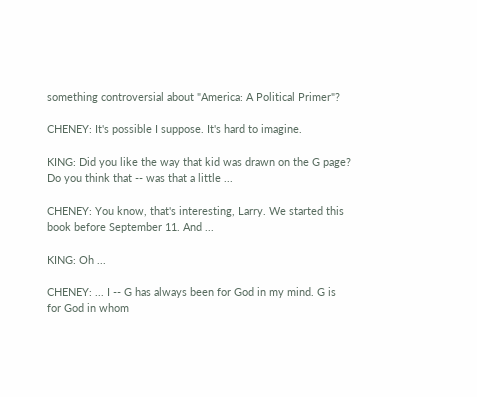something controversial about "America: A Political Primer"?

CHENEY: It's possible I suppose. It's hard to imagine.

KING: Did you like the way that kid was drawn on the G page? Do you think that -- was that a little ...

CHENEY: You know, that's interesting, Larry. We started this book before September 11. And ...

KING: Oh ...

CHENEY: ... I -- G has always been for God in my mind. G is for God in whom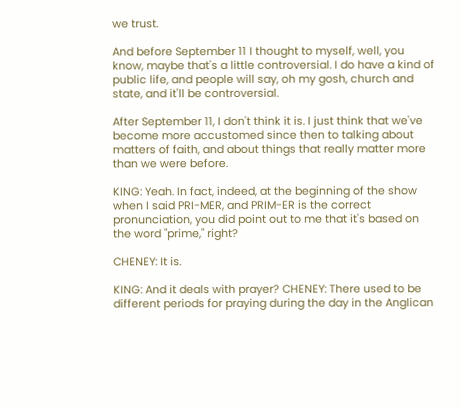we trust.

And before September 11 I thought to myself, well, you know, maybe that's a little controversial. I do have a kind of public life, and people will say, oh my gosh, church and state, and it'll be controversial.

After September 11, I don't think it is. I just think that we've become more accustomed since then to talking about matters of faith, and about things that really matter more than we were before.

KING: Yeah. In fact, indeed, at the beginning of the show when I said PRI-MER, and PRIM-ER is the correct pronunciation, you did point out to me that it's based on the word "prime," right?

CHENEY: It is.

KING: And it deals with prayer? CHENEY: There used to be different periods for praying during the day in the Anglican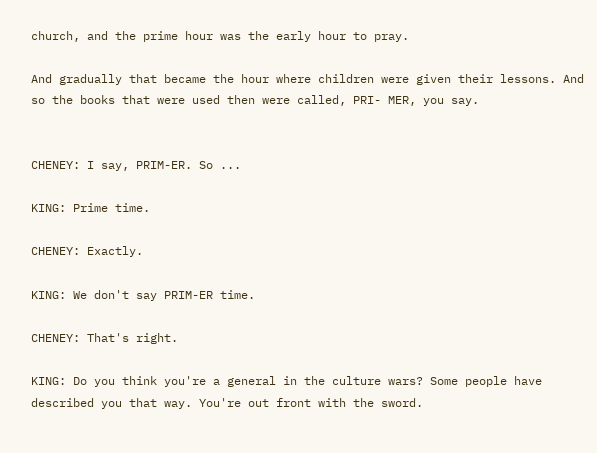church, and the prime hour was the early hour to pray.

And gradually that became the hour where children were given their lessons. And so the books that were used then were called, PRI- MER, you say.


CHENEY: I say, PRIM-ER. So ...

KING: Prime time.

CHENEY: Exactly.

KING: We don't say PRIM-ER time.

CHENEY: That's right.

KING: Do you think you're a general in the culture wars? Some people have described you that way. You're out front with the sword.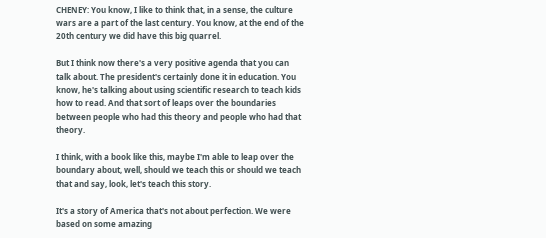CHENEY: You know, I like to think that, in a sense, the culture wars are a part of the last century. You know, at the end of the 20th century we did have this big quarrel.

But I think now there's a very positive agenda that you can talk about. The president's certainly done it in education. You know, he's talking about using scientific research to teach kids how to read. And that sort of leaps over the boundaries between people who had this theory and people who had that theory.

I think, with a book like this, maybe I'm able to leap over the boundary about, well, should we teach this or should we teach that and say, look, let's teach this story.

It's a story of America that's not about perfection. We were based on some amazing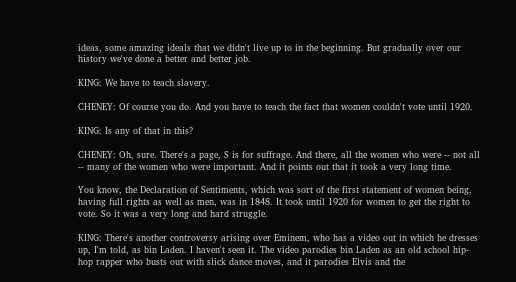ideas, some amazing ideals that we didn't live up to in the beginning. But gradually over our history we've done a better and better job.

KING: We have to teach slavery.

CHENEY: Of course you do. And you have to teach the fact that women couldn't vote until 1920.

KING: Is any of that in this?

CHENEY: Oh, sure. There's a page, S is for suffrage. And there, all the women who were -- not all -- many of the women who were important. And it points out that it took a very long time.

You know, the Declaration of Sentiments, which was sort of the first statement of women being, having full rights as well as men, was in 1848. It took until 1920 for women to get the right to vote. So it was a very long and hard struggle.

KING: There's another controversy arising over Eminem, who has a video out in which he dresses up, I'm told, as bin Laden. I haven't seen it. The video parodies bin Laden as an old school hip-hop rapper who busts out with slick dance moves, and it parodies Elvis and the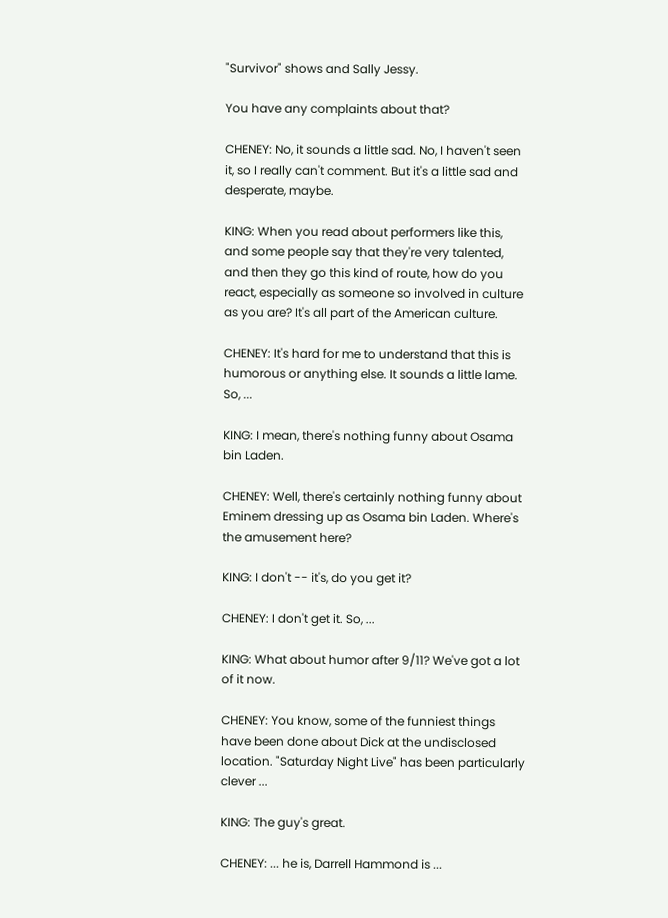"Survivor" shows and Sally Jessy.

You have any complaints about that?

CHENEY: No, it sounds a little sad. No, I haven't seen it, so I really can't comment. But it's a little sad and desperate, maybe.

KING: When you read about performers like this, and some people say that they're very talented, and then they go this kind of route, how do you react, especially as someone so involved in culture as you are? It's all part of the American culture.

CHENEY: It's hard for me to understand that this is humorous or anything else. It sounds a little lame. So, ...

KING: I mean, there's nothing funny about Osama bin Laden.

CHENEY: Well, there's certainly nothing funny about Eminem dressing up as Osama bin Laden. Where's the amusement here?

KING: I don't -- it's, do you get it?

CHENEY: I don't get it. So, ...

KING: What about humor after 9/11? We've got a lot of it now.

CHENEY: You know, some of the funniest things have been done about Dick at the undisclosed location. "Saturday Night Live" has been particularly clever ...

KING: The guy's great.

CHENEY: ... he is, Darrell Hammond is ...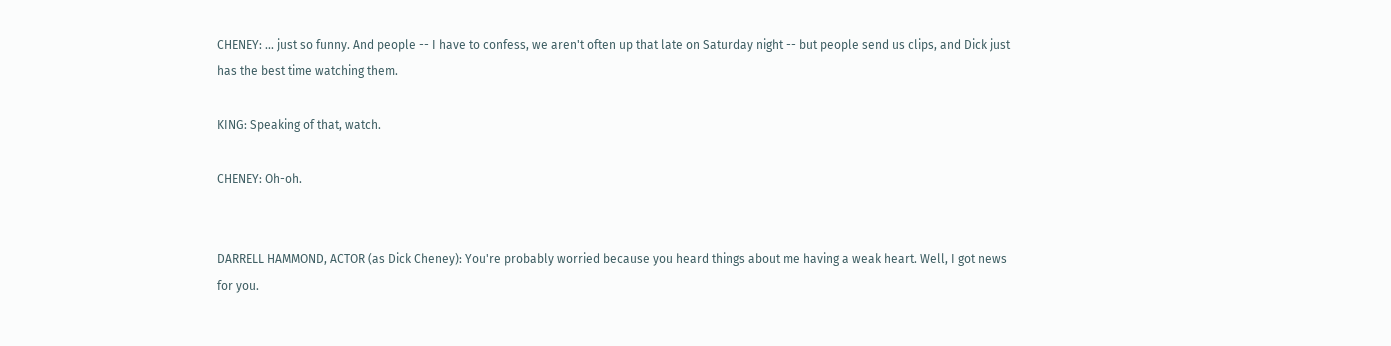CHENEY: ... just so funny. And people -- I have to confess, we aren't often up that late on Saturday night -- but people send us clips, and Dick just has the best time watching them.

KING: Speaking of that, watch.

CHENEY: Oh-oh.


DARRELL HAMMOND, ACTOR (as Dick Cheney): You're probably worried because you heard things about me having a weak heart. Well, I got news for you.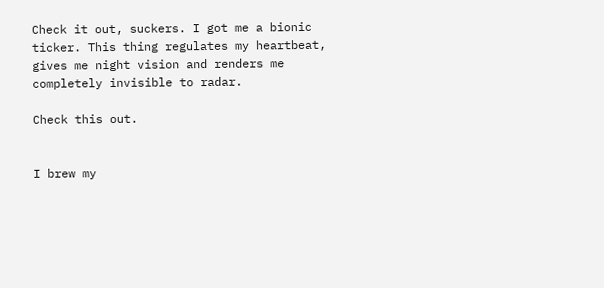Check it out, suckers. I got me a bionic ticker. This thing regulates my heartbeat, gives me night vision and renders me completely invisible to radar.

Check this out.


I brew my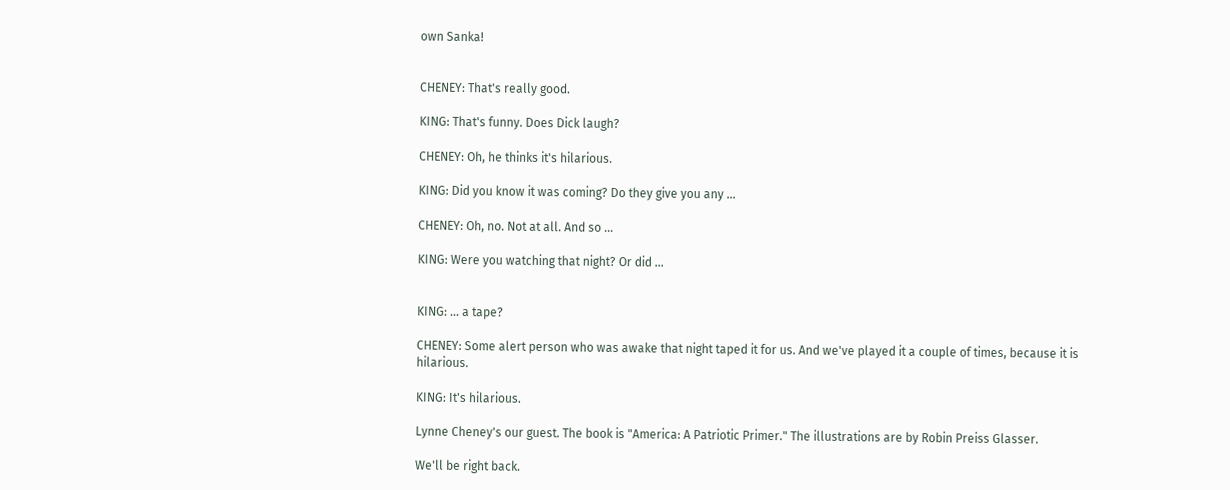own Sanka!


CHENEY: That's really good.

KING: That's funny. Does Dick laugh?

CHENEY: Oh, he thinks it's hilarious.

KING: Did you know it was coming? Do they give you any ...

CHENEY: Oh, no. Not at all. And so ...

KING: Were you watching that night? Or did ...


KING: ... a tape?

CHENEY: Some alert person who was awake that night taped it for us. And we've played it a couple of times, because it is hilarious.

KING: It's hilarious.

Lynne Cheney's our guest. The book is "America: A Patriotic Primer." The illustrations are by Robin Preiss Glasser.

We'll be right back.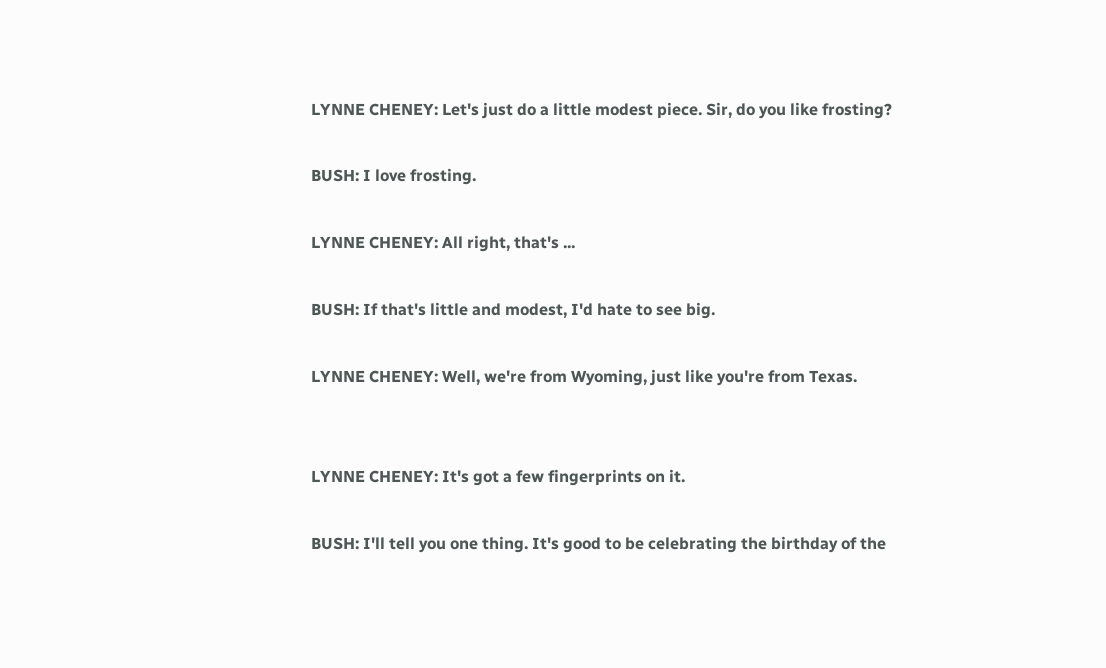LYNNE CHENEY: Let's just do a little modest piece. Sir, do you like frosting?

BUSH: I love frosting.

LYNNE CHENEY: All right, that's ...

BUSH: If that's little and modest, I'd hate to see big.

LYNNE CHENEY: Well, we're from Wyoming, just like you're from Texas.


LYNNE CHENEY: It's got a few fingerprints on it.

BUSH: I'll tell you one thing. It's good to be celebrating the birthday of the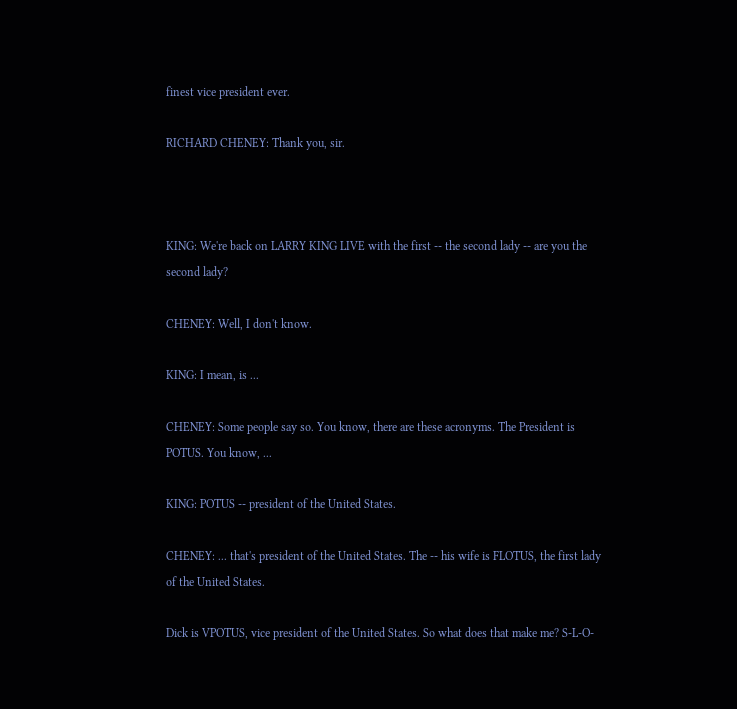finest vice president ever.

RICHARD CHENEY: Thank you, sir.



KING: We're back on LARRY KING LIVE with the first -- the second lady -- are you the second lady?

CHENEY: Well, I don't know.

KING: I mean, is ...

CHENEY: Some people say so. You know, there are these acronyms. The President is POTUS. You know, ...

KING: POTUS -- president of the United States.

CHENEY: ... that's president of the United States. The -- his wife is FLOTUS, the first lady of the United States.

Dick is VPOTUS, vice president of the United States. So what does that make me? S-L-O-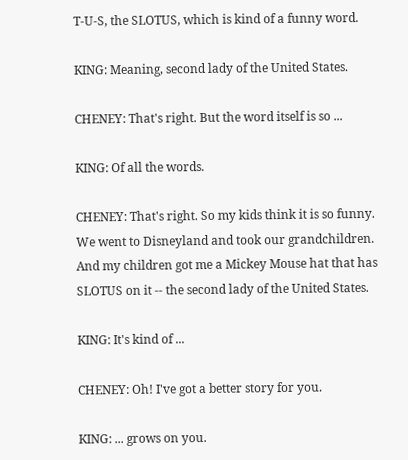T-U-S, the SLOTUS, which is kind of a funny word.

KING: Meaning, second lady of the United States.

CHENEY: That's right. But the word itself is so ...

KING: Of all the words.

CHENEY: That's right. So my kids think it is so funny. We went to Disneyland and took our grandchildren. And my children got me a Mickey Mouse hat that has SLOTUS on it -- the second lady of the United States.

KING: It's kind of ...

CHENEY: Oh! I've got a better story for you.

KING: ... grows on you.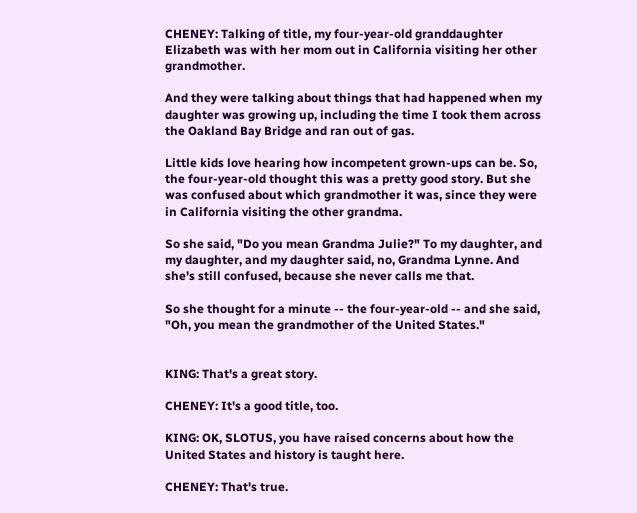CHENEY: Talking of title, my four-year-old granddaughter Elizabeth was with her mom out in California visiting her other grandmother.

And they were talking about things that had happened when my daughter was growing up, including the time I took them across the Oakland Bay Bridge and ran out of gas.

Little kids love hearing how incompetent grown-ups can be. So, the four-year-old thought this was a pretty good story. But she was confused about which grandmother it was, since they were in California visiting the other grandma.

So she said, "Do you mean Grandma Julie?" To my daughter, and my daughter, and my daughter said, no, Grandma Lynne. And she's still confused, because she never calls me that.

So she thought for a minute -- the four-year-old -- and she said, "Oh, you mean the grandmother of the United States."


KING: That's a great story.

CHENEY: It's a good title, too.

KING: OK, SLOTUS, you have raised concerns about how the United States and history is taught here.

CHENEY: That's true.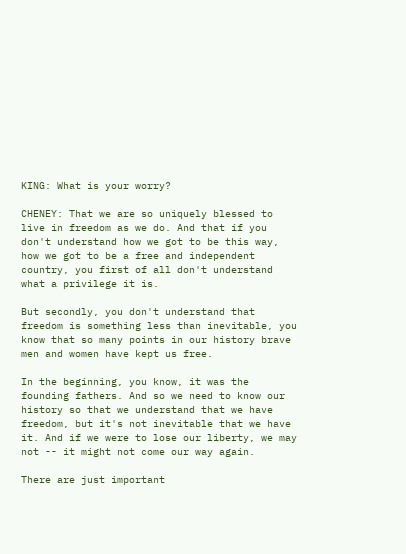KING: What is your worry?

CHENEY: That we are so uniquely blessed to live in freedom as we do. And that if you don't understand how we got to be this way, how we got to be a free and independent country, you first of all don't understand what a privilege it is.

But secondly, you don't understand that freedom is something less than inevitable, you know that so many points in our history brave men and women have kept us free.

In the beginning, you know, it was the founding fathers. And so we need to know our history so that we understand that we have freedom, but it's not inevitable that we have it. And if we were to lose our liberty, we may not -- it might not come our way again.

There are just important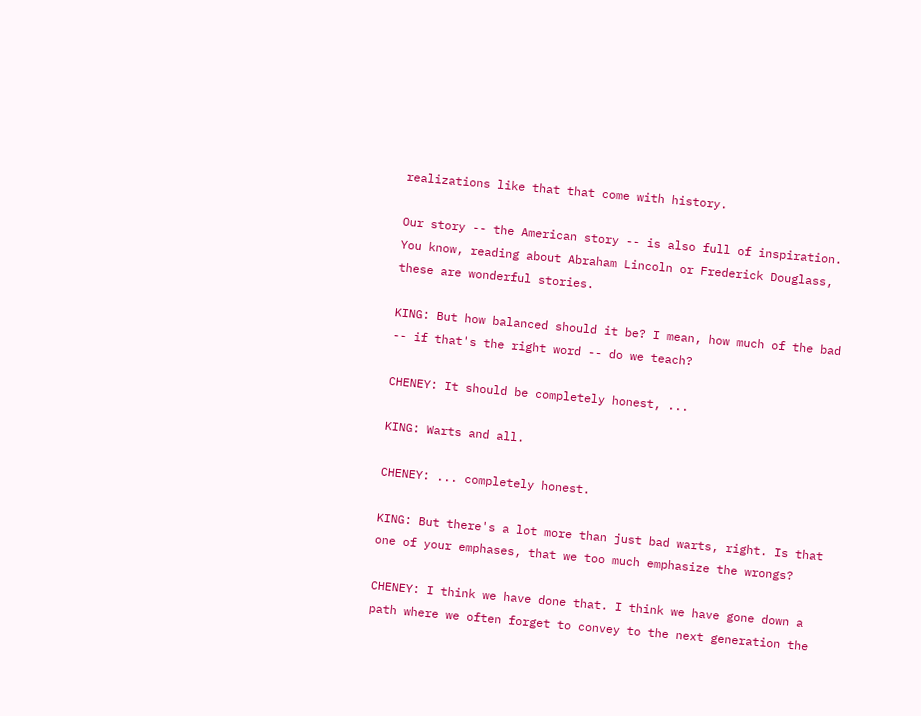realizations like that that come with history.

Our story -- the American story -- is also full of inspiration. You know, reading about Abraham Lincoln or Frederick Douglass, these are wonderful stories.

KING: But how balanced should it be? I mean, how much of the bad -- if that's the right word -- do we teach?

CHENEY: It should be completely honest, ...

KING: Warts and all.

CHENEY: ... completely honest.

KING: But there's a lot more than just bad warts, right. Is that one of your emphases, that we too much emphasize the wrongs?

CHENEY: I think we have done that. I think we have gone down a path where we often forget to convey to the next generation the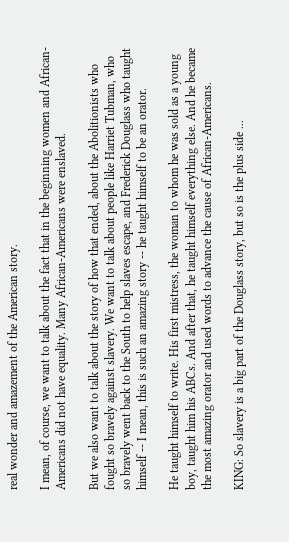real wonder and amazement of the American story.

I mean, of course, we want to talk about the fact that in the beginning women and African-Americans did not have equality. Many African-Americans were enslaved.

But we also want to talk about the story of how that ended, about the Abolitionists who fought so bravely against slavery. We want to talk about people like Harriet Tubman, who so bravely went back to the South to help slaves escape, and Frederick Douglass who taught himself -- I mean, this is such an amazing story -- he taught himself to be an orator.

He taught himself to write. His first mistress, the woman to whom he was sold as a young boy, taught him his ABCs. And after that, he taught himself everything else. And he became the most amazing orator and used words to advance the cause of African-Americans.

KING: So slavery is a big part of the Douglass story, but so is the plus side ...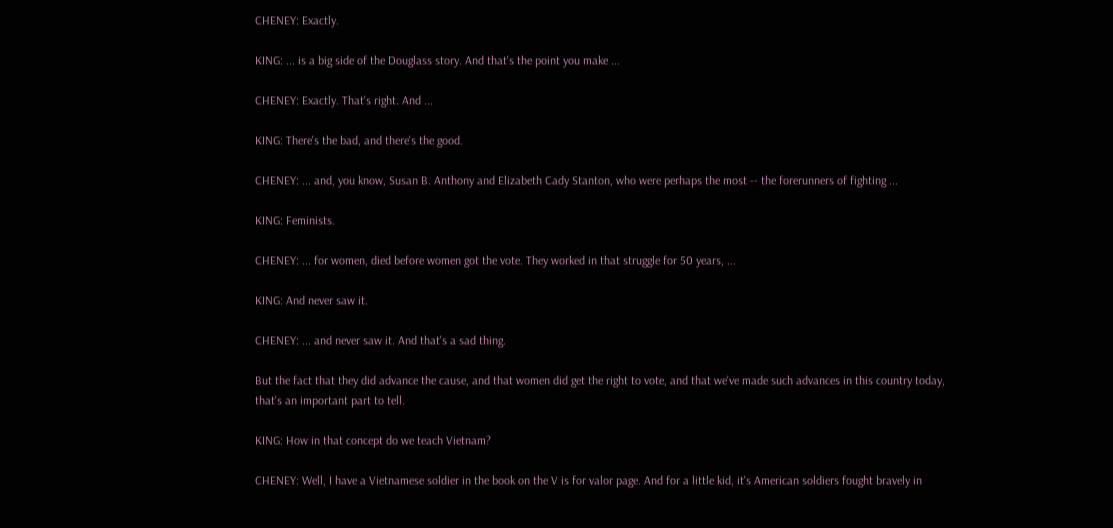CHENEY: Exactly.

KING: ... is a big side of the Douglass story. And that's the point you make ...

CHENEY: Exactly. That's right. And ...

KING: There's the bad, and there's the good.

CHENEY: ... and, you know, Susan B. Anthony and Elizabeth Cady Stanton, who were perhaps the most -- the forerunners of fighting ...

KING: Feminists.

CHENEY: ... for women, died before women got the vote. They worked in that struggle for 50 years, ...

KING: And never saw it.

CHENEY: ... and never saw it. And that's a sad thing.

But the fact that they did advance the cause, and that women did get the right to vote, and that we've made such advances in this country today, that's an important part to tell.

KING: How in that concept do we teach Vietnam?

CHENEY: Well, I have a Vietnamese soldier in the book on the V is for valor page. And for a little kid, it's American soldiers fought bravely in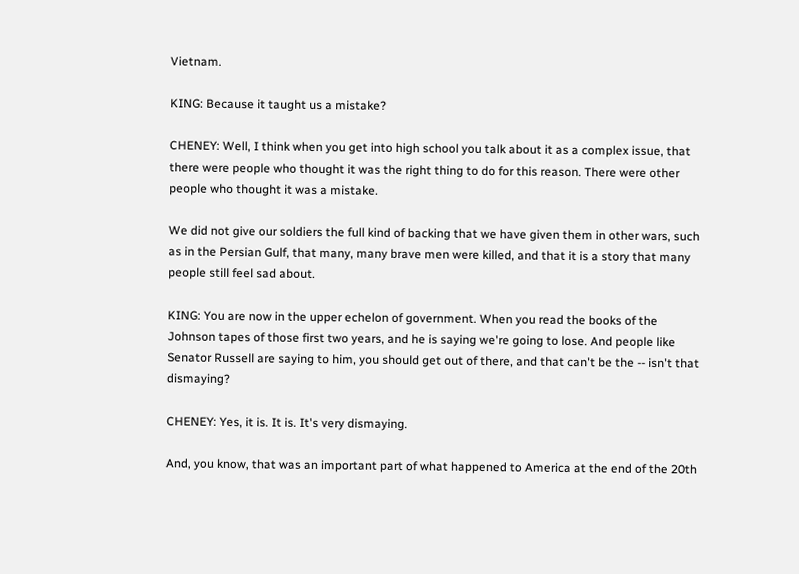Vietnam.

KING: Because it taught us a mistake?

CHENEY: Well, I think when you get into high school you talk about it as a complex issue, that there were people who thought it was the right thing to do for this reason. There were other people who thought it was a mistake.

We did not give our soldiers the full kind of backing that we have given them in other wars, such as in the Persian Gulf, that many, many brave men were killed, and that it is a story that many people still feel sad about.

KING: You are now in the upper echelon of government. When you read the books of the Johnson tapes of those first two years, and he is saying we're going to lose. And people like Senator Russell are saying to him, you should get out of there, and that can't be the -- isn't that dismaying?

CHENEY: Yes, it is. It is. It's very dismaying.

And, you know, that was an important part of what happened to America at the end of the 20th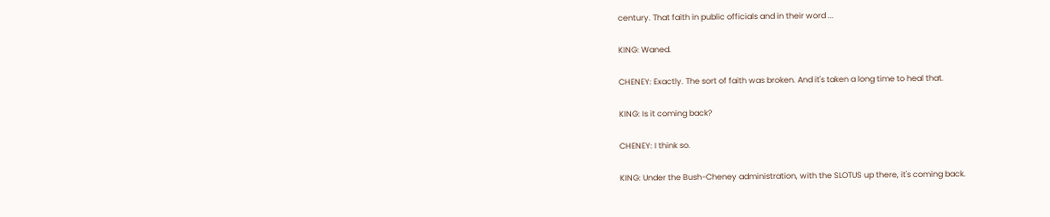century. That faith in public officials and in their word ...

KING: Waned.

CHENEY: Exactly. The sort of faith was broken. And it's taken a long time to heal that.

KING: Is it coming back?

CHENEY: I think so.

KING: Under the Bush-Cheney administration, with the SLOTUS up there, it's coming back.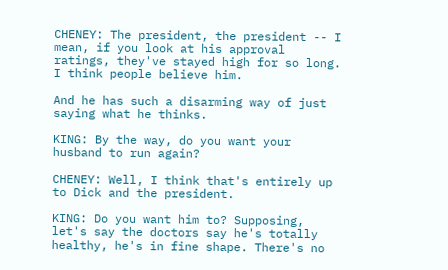CHENEY: The president, the president -- I mean, if you look at his approval ratings, they've stayed high for so long. I think people believe him.

And he has such a disarming way of just saying what he thinks.

KING: By the way, do you want your husband to run again?

CHENEY: Well, I think that's entirely up to Dick and the president.

KING: Do you want him to? Supposing, let's say the doctors say he's totally healthy, he's in fine shape. There's no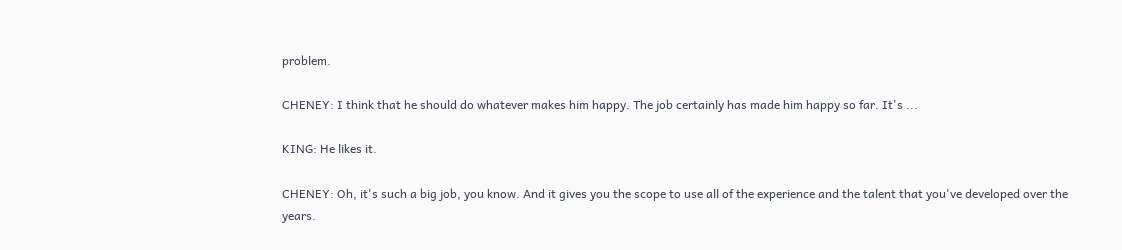problem.

CHENEY: I think that he should do whatever makes him happy. The job certainly has made him happy so far. It's ...

KING: He likes it.

CHENEY: Oh, it's such a big job, you know. And it gives you the scope to use all of the experience and the talent that you've developed over the years.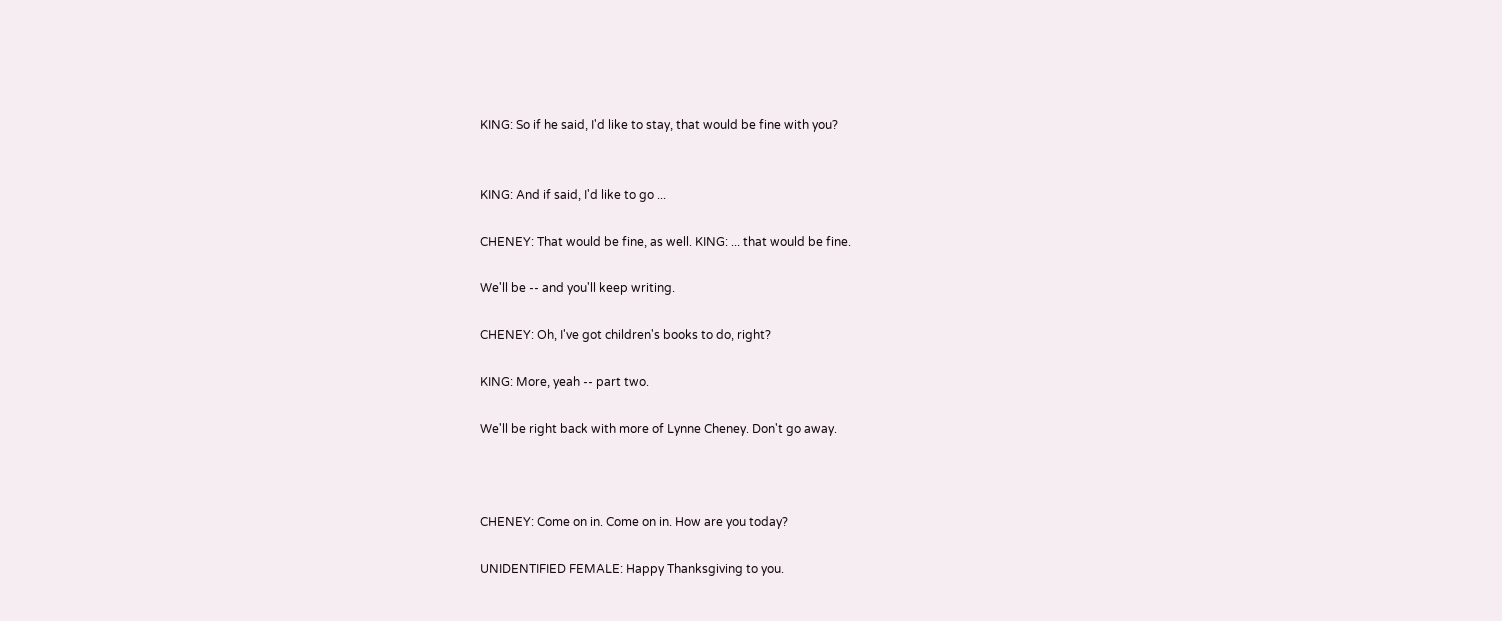KING: So if he said, I'd like to stay, that would be fine with you?


KING: And if said, I'd like to go ...

CHENEY: That would be fine, as well. KING: ... that would be fine.

We'll be -- and you'll keep writing.

CHENEY: Oh, I've got children's books to do, right?

KING: More, yeah -- part two.

We'll be right back with more of Lynne Cheney. Don't go away.



CHENEY: Come on in. Come on in. How are you today?

UNIDENTIFIED FEMALE: Happy Thanksgiving to you.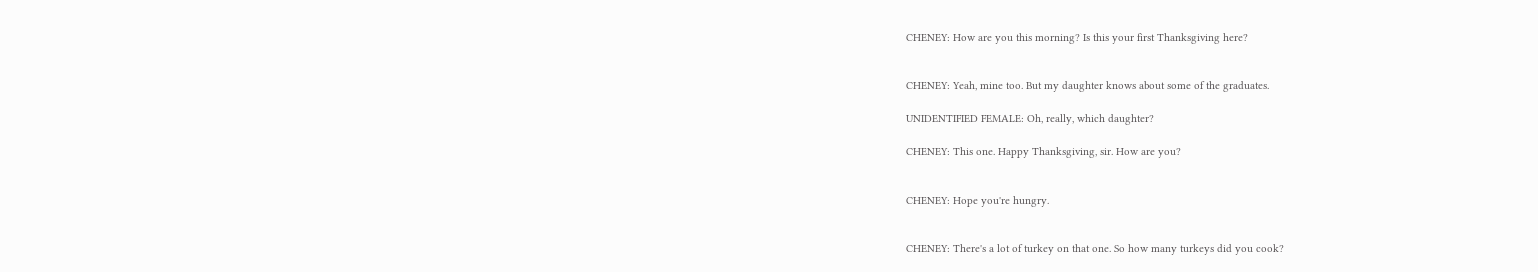CHENEY: How are you this morning? Is this your first Thanksgiving here?


CHENEY: Yeah, mine too. But my daughter knows about some of the graduates.

UNIDENTIFIED FEMALE: Oh, really, which daughter?

CHENEY: This one. Happy Thanksgiving, sir. How are you?


CHENEY: Hope you're hungry.


CHENEY: There's a lot of turkey on that one. So how many turkeys did you cook?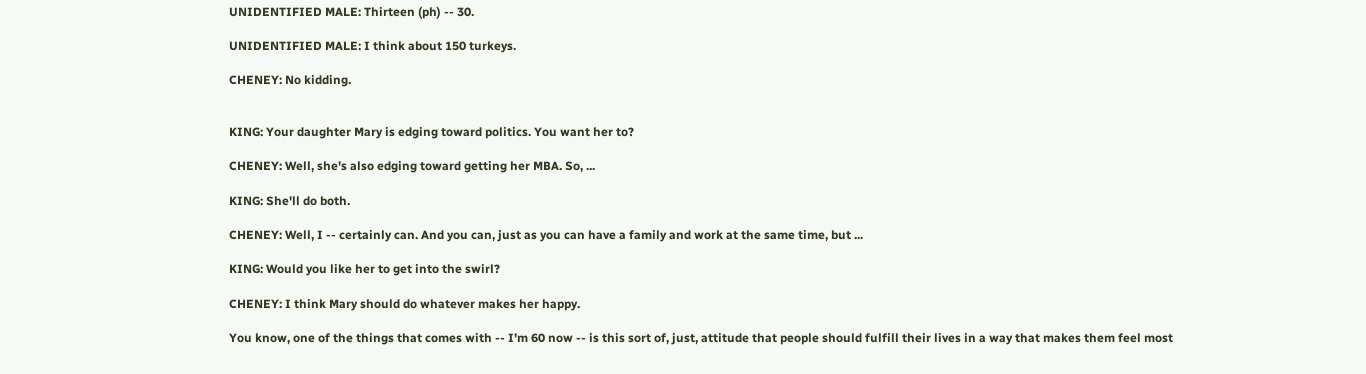UNIDENTIFIED MALE: Thirteen (ph) -- 30.

UNIDENTIFIED MALE: I think about 150 turkeys.

CHENEY: No kidding.


KING: Your daughter Mary is edging toward politics. You want her to?

CHENEY: Well, she's also edging toward getting her MBA. So, ...

KING: She'll do both.

CHENEY: Well, I -- certainly can. And you can, just as you can have a family and work at the same time, but ...

KING: Would you like her to get into the swirl?

CHENEY: I think Mary should do whatever makes her happy.

You know, one of the things that comes with -- I'm 60 now -- is this sort of, just, attitude that people should fulfill their lives in a way that makes them feel most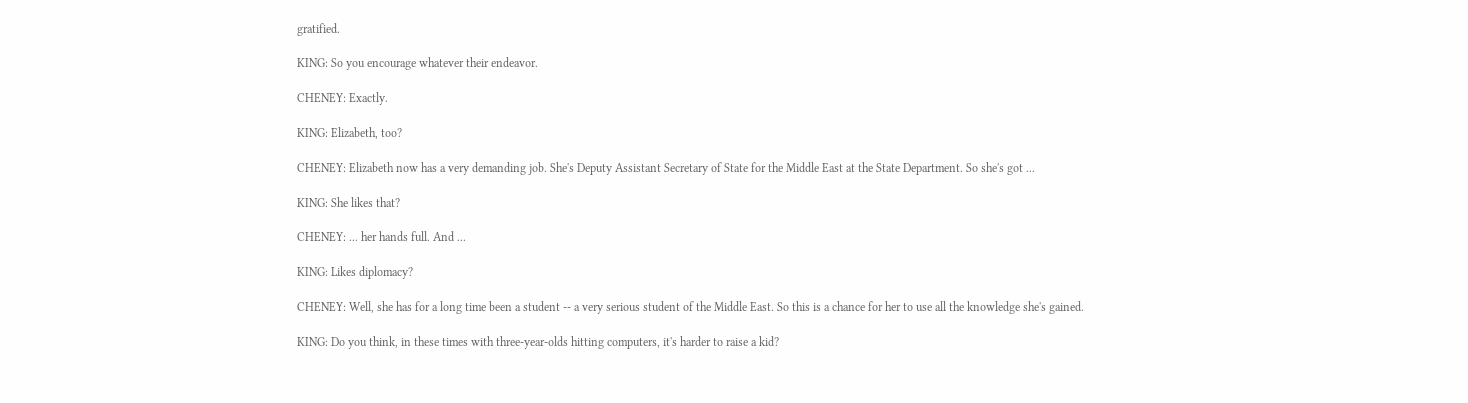gratified.

KING: So you encourage whatever their endeavor.

CHENEY: Exactly.

KING: Elizabeth, too?

CHENEY: Elizabeth now has a very demanding job. She's Deputy Assistant Secretary of State for the Middle East at the State Department. So she's got ...

KING: She likes that?

CHENEY: ... her hands full. And ...

KING: Likes diplomacy?

CHENEY: Well, she has for a long time been a student -- a very serious student of the Middle East. So this is a chance for her to use all the knowledge she's gained.

KING: Do you think, in these times with three-year-olds hitting computers, it's harder to raise a kid?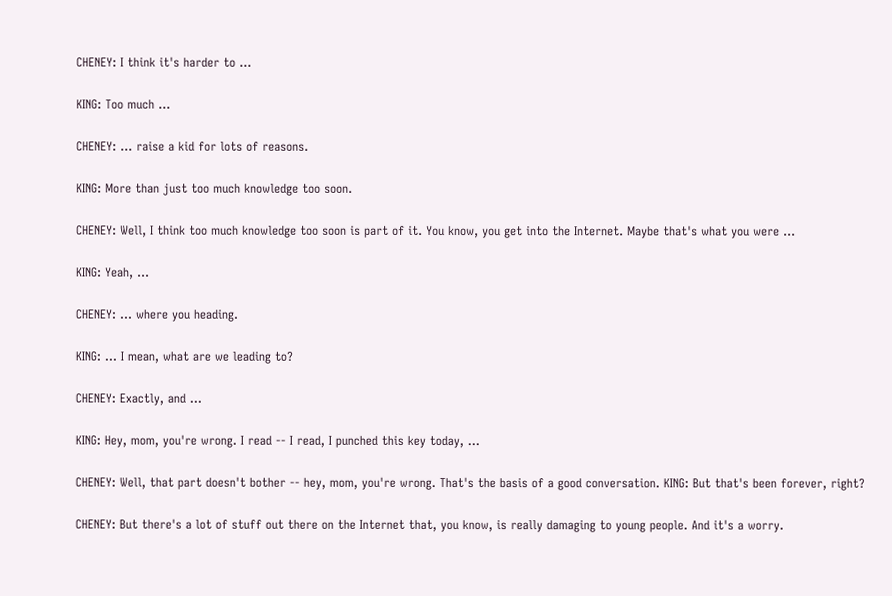CHENEY: I think it's harder to ...

KING: Too much ...

CHENEY: ... raise a kid for lots of reasons.

KING: More than just too much knowledge too soon.

CHENEY: Well, I think too much knowledge too soon is part of it. You know, you get into the Internet. Maybe that's what you were ...

KING: Yeah, ...

CHENEY: ... where you heading.

KING: ... I mean, what are we leading to?

CHENEY: Exactly, and ...

KING: Hey, mom, you're wrong. I read -- I read, I punched this key today, ...

CHENEY: Well, that part doesn't bother -- hey, mom, you're wrong. That's the basis of a good conversation. KING: But that's been forever, right?

CHENEY: But there's a lot of stuff out there on the Internet that, you know, is really damaging to young people. And it's a worry.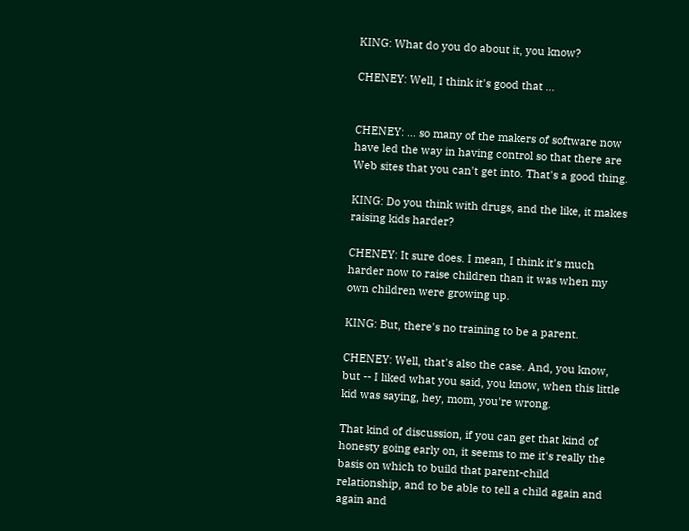KING: What do you do about it, you know?

CHENEY: Well, I think it's good that ...


CHENEY: ... so many of the makers of software now have led the way in having control so that there are Web sites that you can't get into. That's a good thing.

KING: Do you think with drugs, and the like, it makes raising kids harder?

CHENEY: It sure does. I mean, I think it's much harder now to raise children than it was when my own children were growing up.

KING: But, there's no training to be a parent.

CHENEY: Well, that's also the case. And, you know, but -- I liked what you said, you know, when this little kid was saying, hey, mom, you're wrong.

That kind of discussion, if you can get that kind of honesty going early on, it seems to me it's really the basis on which to build that parent-child relationship, and to be able to tell a child again and again and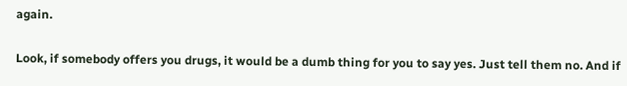again.

Look, if somebody offers you drugs, it would be a dumb thing for you to say yes. Just tell them no. And if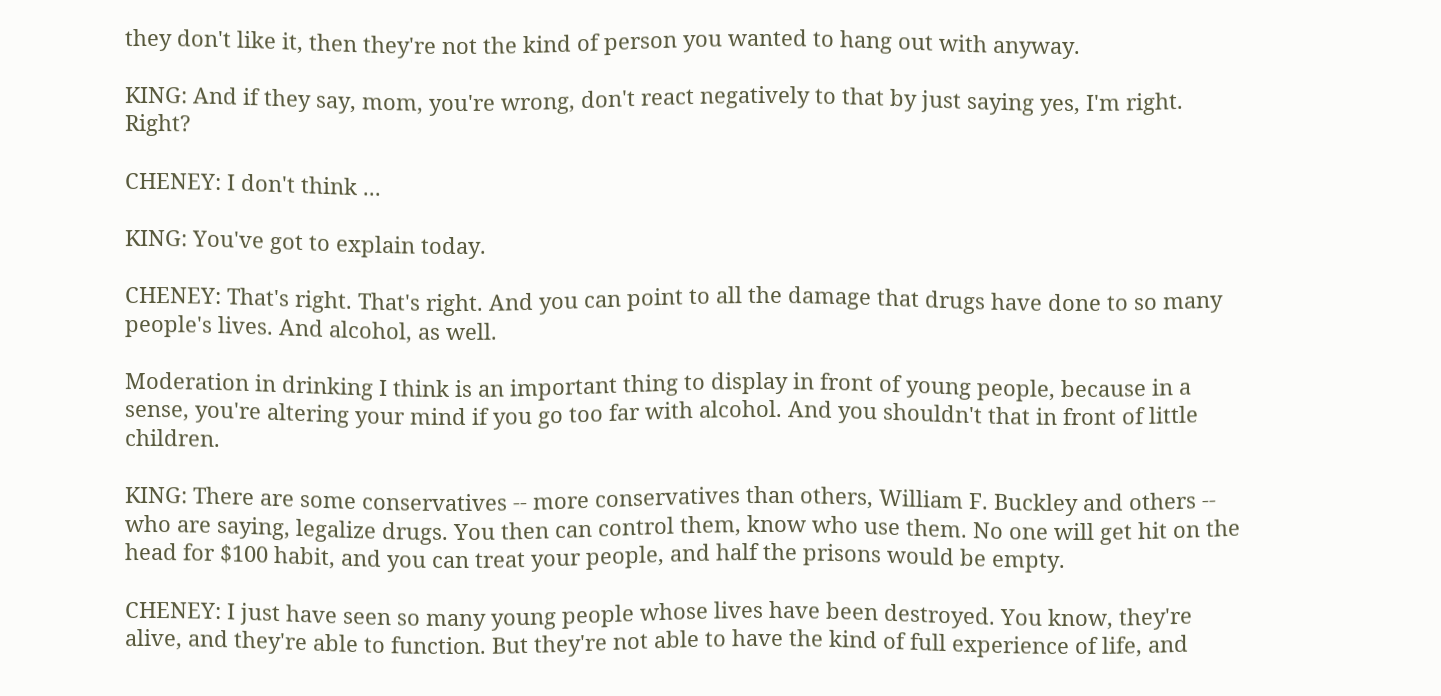they don't like it, then they're not the kind of person you wanted to hang out with anyway.

KING: And if they say, mom, you're wrong, don't react negatively to that by just saying yes, I'm right. Right?

CHENEY: I don't think ...

KING: You've got to explain today.

CHENEY: That's right. That's right. And you can point to all the damage that drugs have done to so many people's lives. And alcohol, as well.

Moderation in drinking I think is an important thing to display in front of young people, because in a sense, you're altering your mind if you go too far with alcohol. And you shouldn't that in front of little children.

KING: There are some conservatives -- more conservatives than others, William F. Buckley and others -- who are saying, legalize drugs. You then can control them, know who use them. No one will get hit on the head for $100 habit, and you can treat your people, and half the prisons would be empty.

CHENEY: I just have seen so many young people whose lives have been destroyed. You know, they're alive, and they're able to function. But they're not able to have the kind of full experience of life, and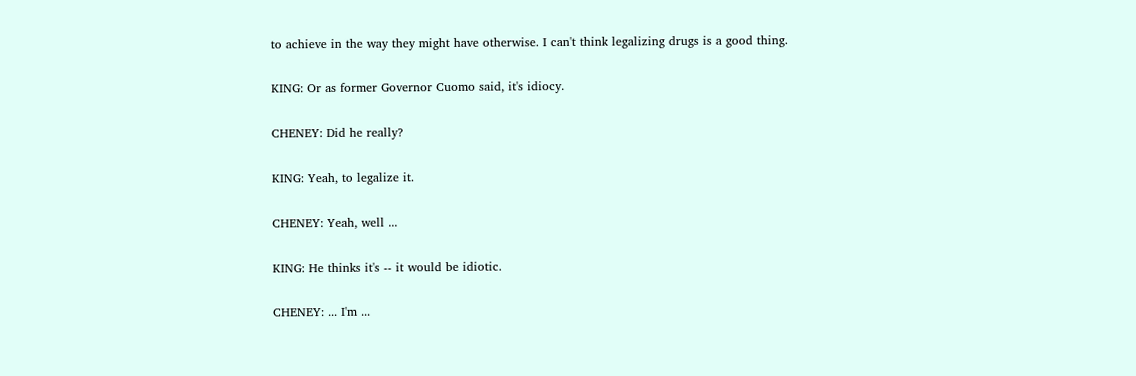to achieve in the way they might have otherwise. I can't think legalizing drugs is a good thing.

KING: Or as former Governor Cuomo said, it's idiocy.

CHENEY: Did he really?

KING: Yeah, to legalize it.

CHENEY: Yeah, well ...

KING: He thinks it's -- it would be idiotic.

CHENEY: ... I'm ...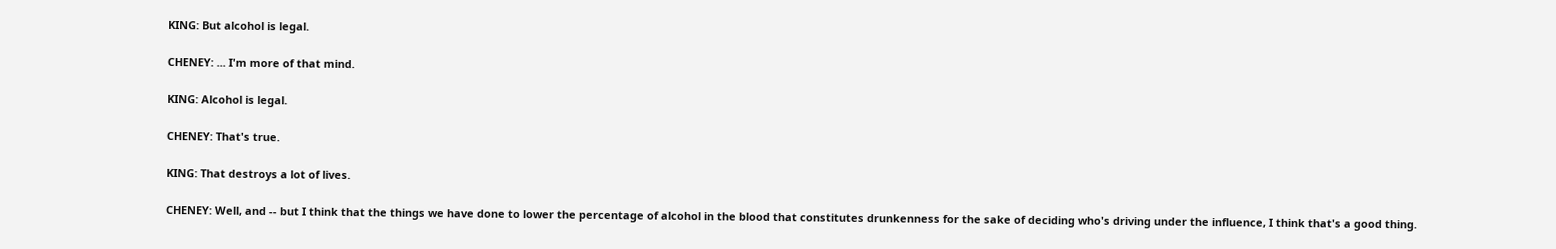KING: But alcohol is legal.

CHENEY: ... I'm more of that mind.

KING: Alcohol is legal.

CHENEY: That's true.

KING: That destroys a lot of lives.

CHENEY: Well, and -- but I think that the things we have done to lower the percentage of alcohol in the blood that constitutes drunkenness for the sake of deciding who's driving under the influence, I think that's a good thing.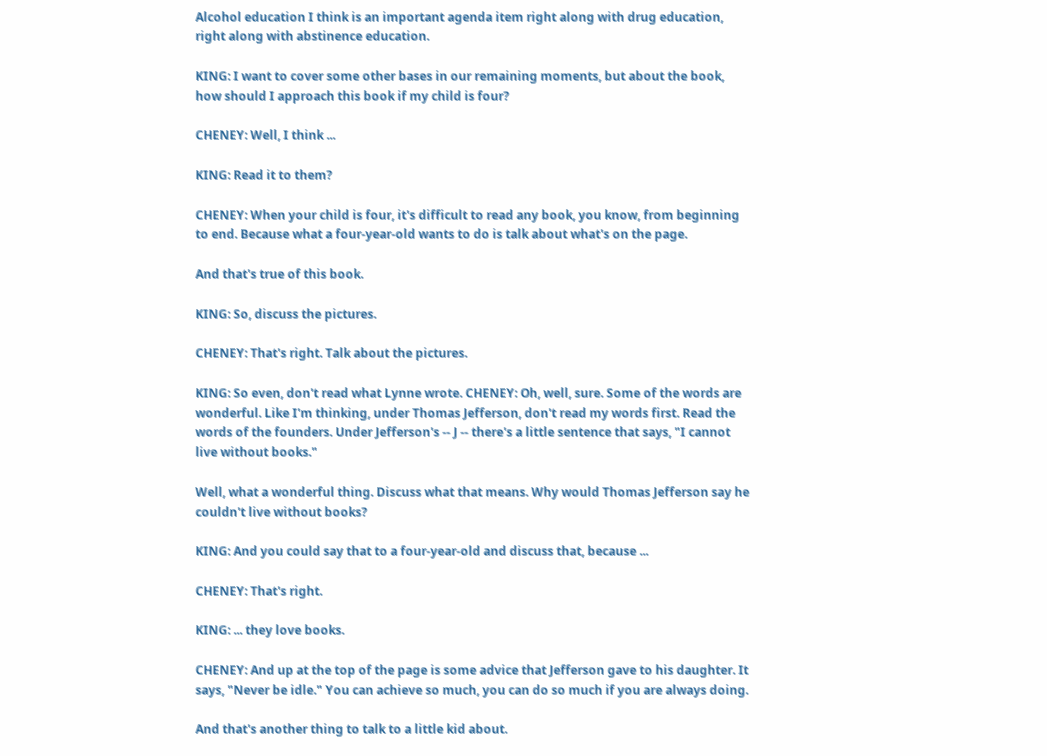Alcohol education I think is an important agenda item right along with drug education, right along with abstinence education.

KING: I want to cover some other bases in our remaining moments, but about the book, how should I approach this book if my child is four?

CHENEY: Well, I think ...

KING: Read it to them?

CHENEY: When your child is four, it's difficult to read any book, you know, from beginning to end. Because what a four-year-old wants to do is talk about what's on the page.

And that's true of this book.

KING: So, discuss the pictures.

CHENEY: That's right. Talk about the pictures.

KING: So even, don't read what Lynne wrote. CHENEY: Oh, well, sure. Some of the words are wonderful. Like I'm thinking, under Thomas Jefferson, don't read my words first. Read the words of the founders. Under Jefferson's -- J -- there's a little sentence that says, "I cannot live without books."

Well, what a wonderful thing. Discuss what that means. Why would Thomas Jefferson say he couldn't live without books?

KING: And you could say that to a four-year-old and discuss that, because ...

CHENEY: That's right.

KING: ... they love books.

CHENEY: And up at the top of the page is some advice that Jefferson gave to his daughter. It says, "Never be idle." You can achieve so much, you can do so much if you are always doing.

And that's another thing to talk to a little kid about.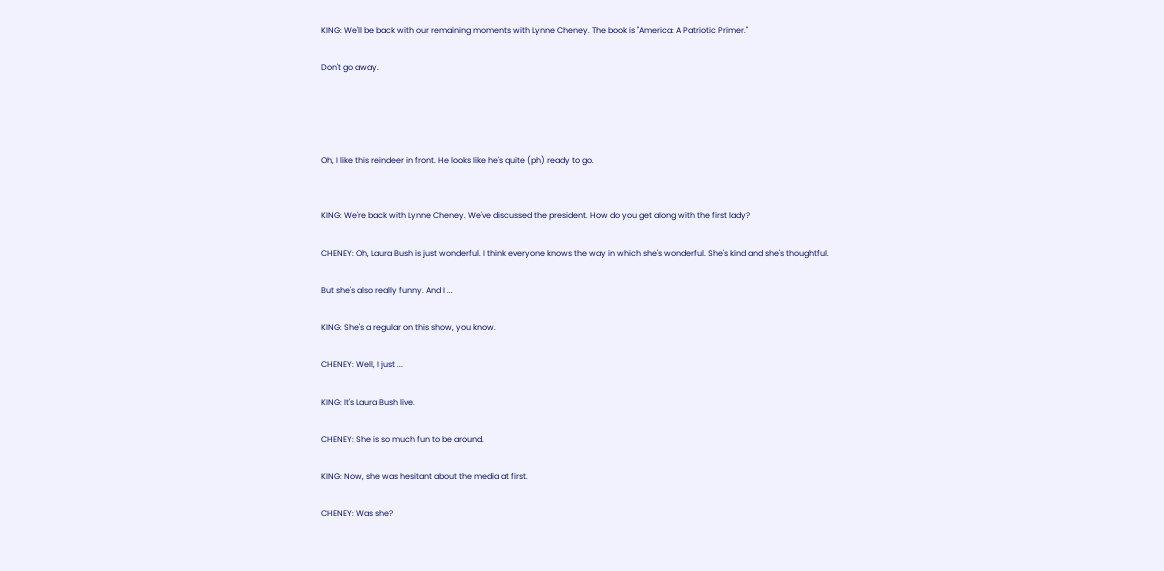KING: We'll be back with our remaining moments with Lynne Cheney. The book is "America: A Patriotic Primer."

Don't go away.




Oh, I like this reindeer in front. He looks like he's quite (ph) ready to go.


KING: We're back with Lynne Cheney. We've discussed the president. How do you get along with the first lady?

CHENEY: Oh, Laura Bush is just wonderful. I think everyone knows the way in which she's wonderful. She's kind and she's thoughtful.

But she's also really funny. And I ...

KING: She's a regular on this show, you know.

CHENEY: Well, I just ...

KING: It's Laura Bush live.

CHENEY: She is so much fun to be around.

KING: Now, she was hesitant about the media at first.

CHENEY: Was she?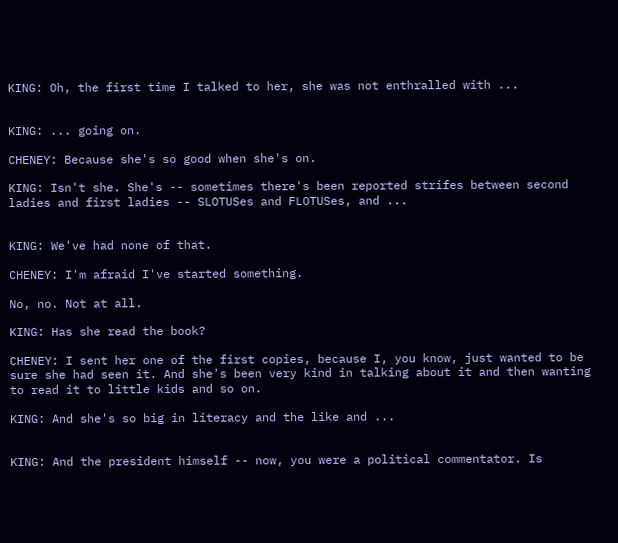KING: Oh, the first time I talked to her, she was not enthralled with ...


KING: ... going on.

CHENEY: Because she's so good when she's on.

KING: Isn't she. She's -- sometimes there's been reported strifes between second ladies and first ladies -- SLOTUSes and FLOTUSes, and ...


KING: We've had none of that.

CHENEY: I'm afraid I've started something.

No, no. Not at all.

KING: Has she read the book?

CHENEY: I sent her one of the first copies, because I, you know, just wanted to be sure she had seen it. And she's been very kind in talking about it and then wanting to read it to little kids and so on.

KING: And she's so big in literacy and the like and ...


KING: And the president himself -- now, you were a political commentator. Is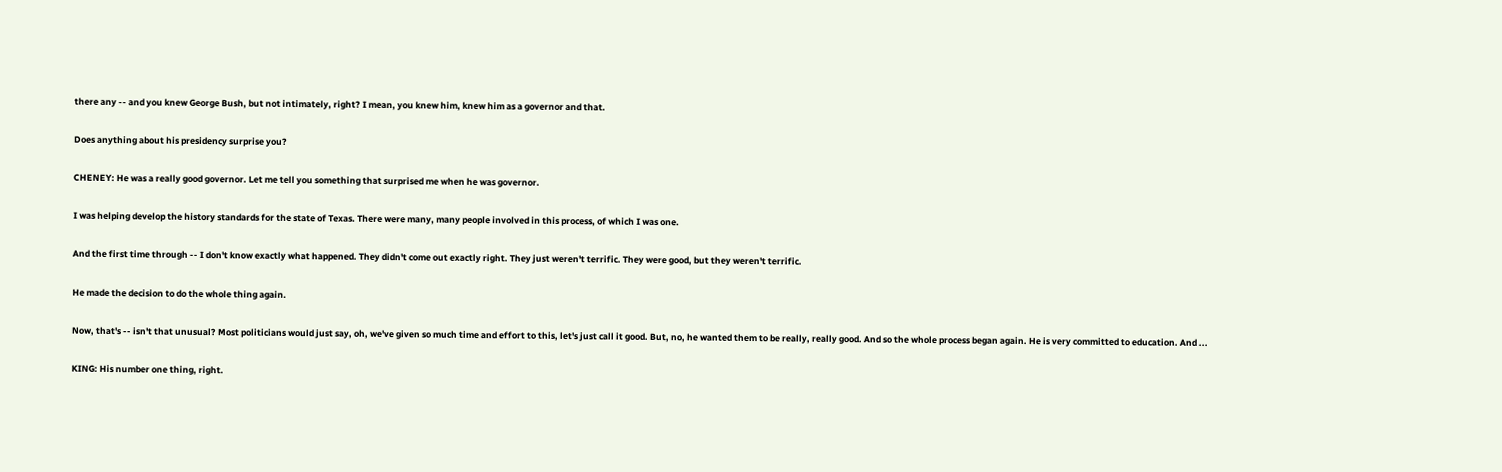there any -- and you knew George Bush, but not intimately, right? I mean, you knew him, knew him as a governor and that.

Does anything about his presidency surprise you?

CHENEY: He was a really good governor. Let me tell you something that surprised me when he was governor.

I was helping develop the history standards for the state of Texas. There were many, many people involved in this process, of which I was one.

And the first time through -- I don't know exactly what happened. They didn't come out exactly right. They just weren't terrific. They were good, but they weren't terrific.

He made the decision to do the whole thing again.

Now, that's -- isn't that unusual? Most politicians would just say, oh, we've given so much time and effort to this, let's just call it good. But, no, he wanted them to be really, really good. And so the whole process began again. He is very committed to education. And ...

KING: His number one thing, right.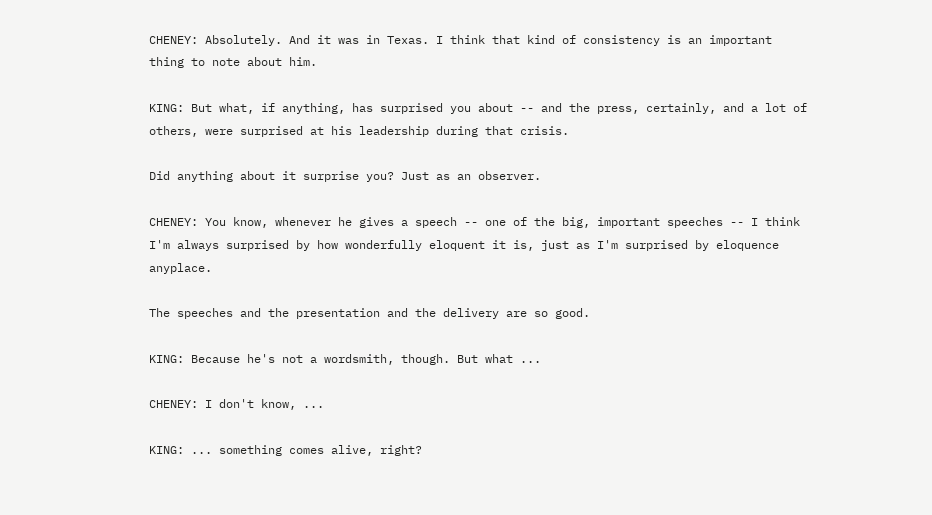CHENEY: Absolutely. And it was in Texas. I think that kind of consistency is an important thing to note about him.

KING: But what, if anything, has surprised you about -- and the press, certainly, and a lot of others, were surprised at his leadership during that crisis.

Did anything about it surprise you? Just as an observer.

CHENEY: You know, whenever he gives a speech -- one of the big, important speeches -- I think I'm always surprised by how wonderfully eloquent it is, just as I'm surprised by eloquence anyplace.

The speeches and the presentation and the delivery are so good.

KING: Because he's not a wordsmith, though. But what ...

CHENEY: I don't know, ...

KING: ... something comes alive, right?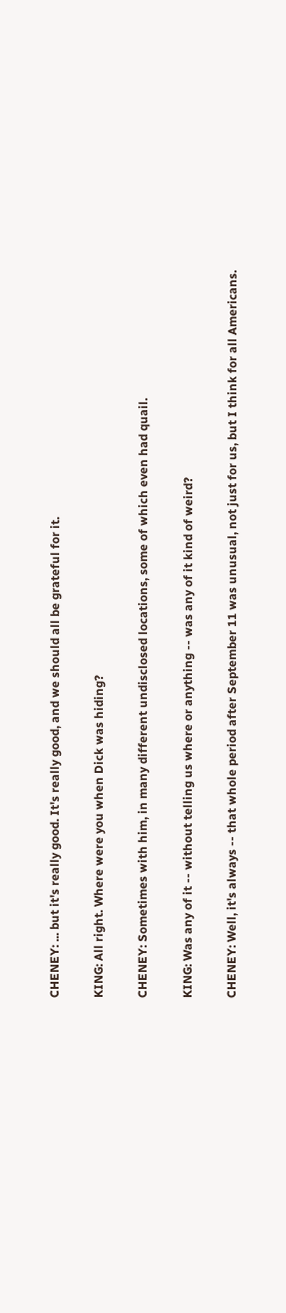CHENEY: ... but it's really good. It's really good, and we should all be grateful for it.

KING: All right. Where were you when Dick was hiding?

CHENEY: Sometimes with him, in many different undisclosed locations, some of which even had quail.

KING: Was any of it -- without telling us where or anything -- was any of it kind of weird?

CHENEY: Well, it's always -- that whole period after September 11 was unusual, not just for us, but I think for all Americans.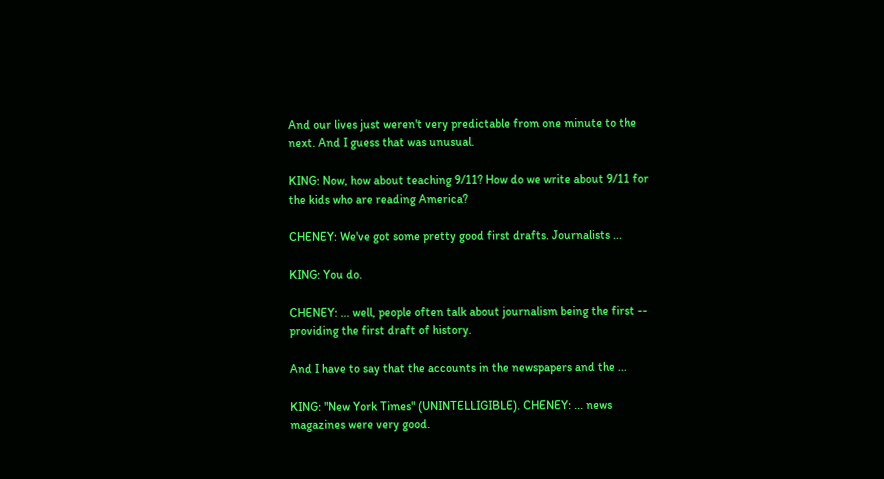And our lives just weren't very predictable from one minute to the next. And I guess that was unusual.

KING: Now, how about teaching 9/11? How do we write about 9/11 for the kids who are reading America?

CHENEY: We've got some pretty good first drafts. Journalists ...

KING: You do.

CHENEY: ... well, people often talk about journalism being the first -- providing the first draft of history.

And I have to say that the accounts in the newspapers and the ...

KING: "New York Times" (UNINTELLIGIBLE). CHENEY: ... news magazines were very good.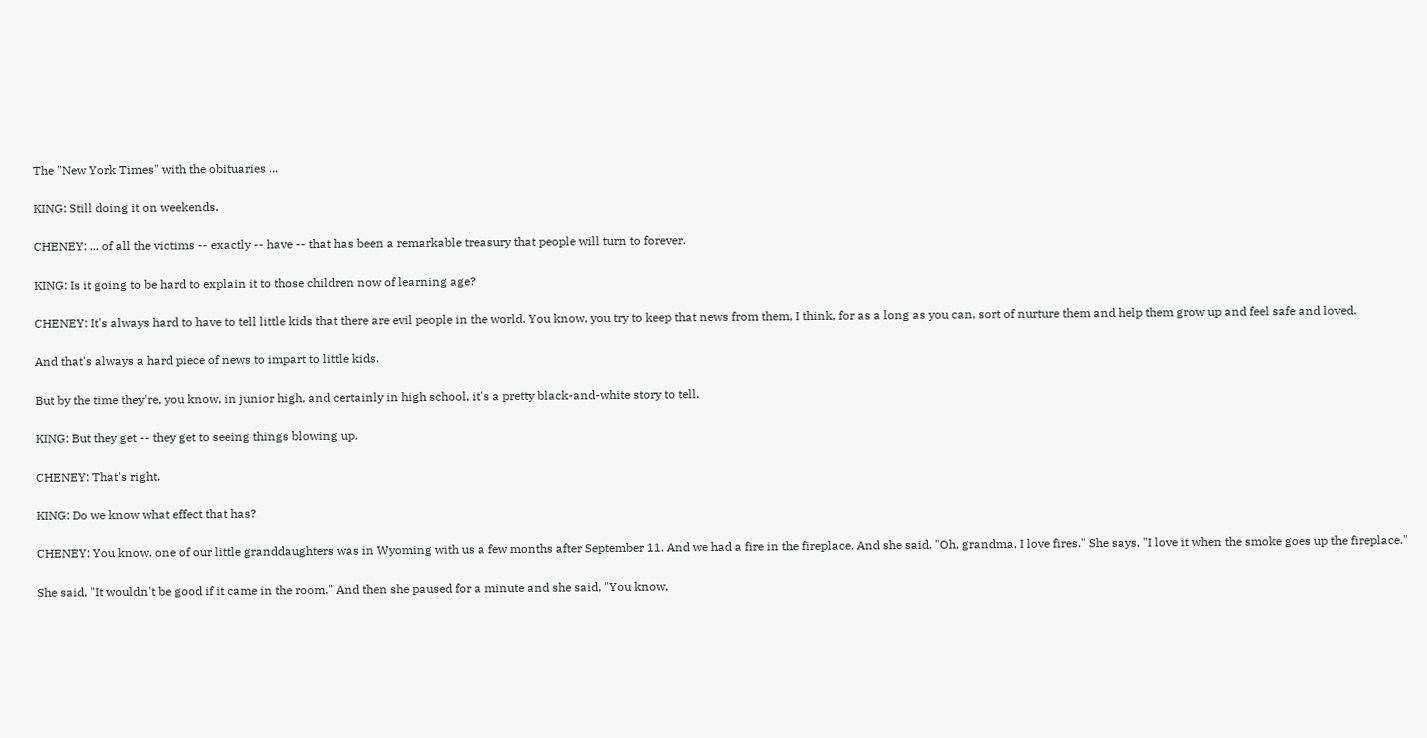The "New York Times" with the obituaries ...

KING: Still doing it on weekends.

CHENEY: ... of all the victims -- exactly -- have -- that has been a remarkable treasury that people will turn to forever.

KING: Is it going to be hard to explain it to those children now of learning age?

CHENEY: It's always hard to have to tell little kids that there are evil people in the world. You know, you try to keep that news from them, I think, for as a long as you can, sort of nurture them and help them grow up and feel safe and loved.

And that's always a hard piece of news to impart to little kids.

But by the time they're, you know, in junior high, and certainly in high school, it's a pretty black-and-white story to tell.

KING: But they get -- they get to seeing things blowing up.

CHENEY: That's right.

KING: Do we know what effect that has?

CHENEY: You know, one of our little granddaughters was in Wyoming with us a few months after September 11. And we had a fire in the fireplace. And she said, "Oh, grandma, I love fires." She says, "I love it when the smoke goes up the fireplace."

She said, "It wouldn't be good if it came in the room." And then she paused for a minute and she said, "You know,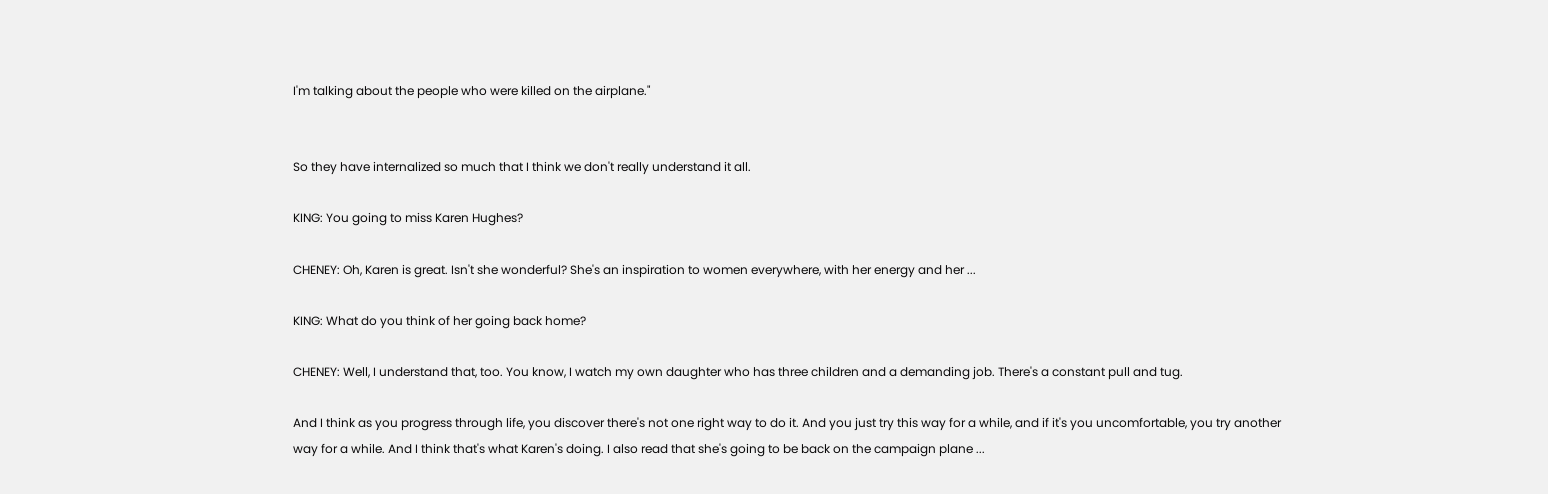I'm talking about the people who were killed on the airplane."


So they have internalized so much that I think we don't really understand it all.

KING: You going to miss Karen Hughes?

CHENEY: Oh, Karen is great. Isn't she wonderful? She's an inspiration to women everywhere, with her energy and her ...

KING: What do you think of her going back home?

CHENEY: Well, I understand that, too. You know, I watch my own daughter who has three children and a demanding job. There's a constant pull and tug.

And I think as you progress through life, you discover there's not one right way to do it. And you just try this way for a while, and if it's you uncomfortable, you try another way for a while. And I think that's what Karen's doing. I also read that she's going to be back on the campaign plane ...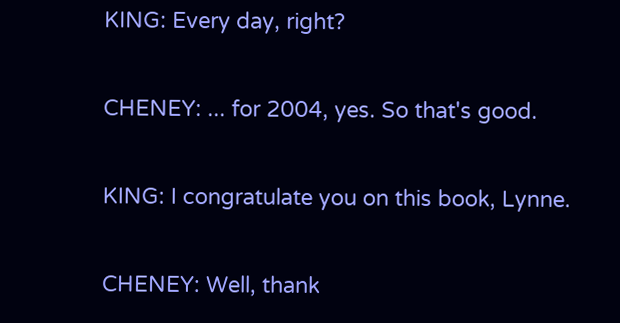KING: Every day, right?

CHENEY: ... for 2004, yes. So that's good.

KING: I congratulate you on this book, Lynne.

CHENEY: Well, thank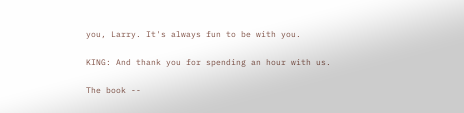you, Larry. It's always fun to be with you.

KING: And thank you for spending an hour with us.

The book --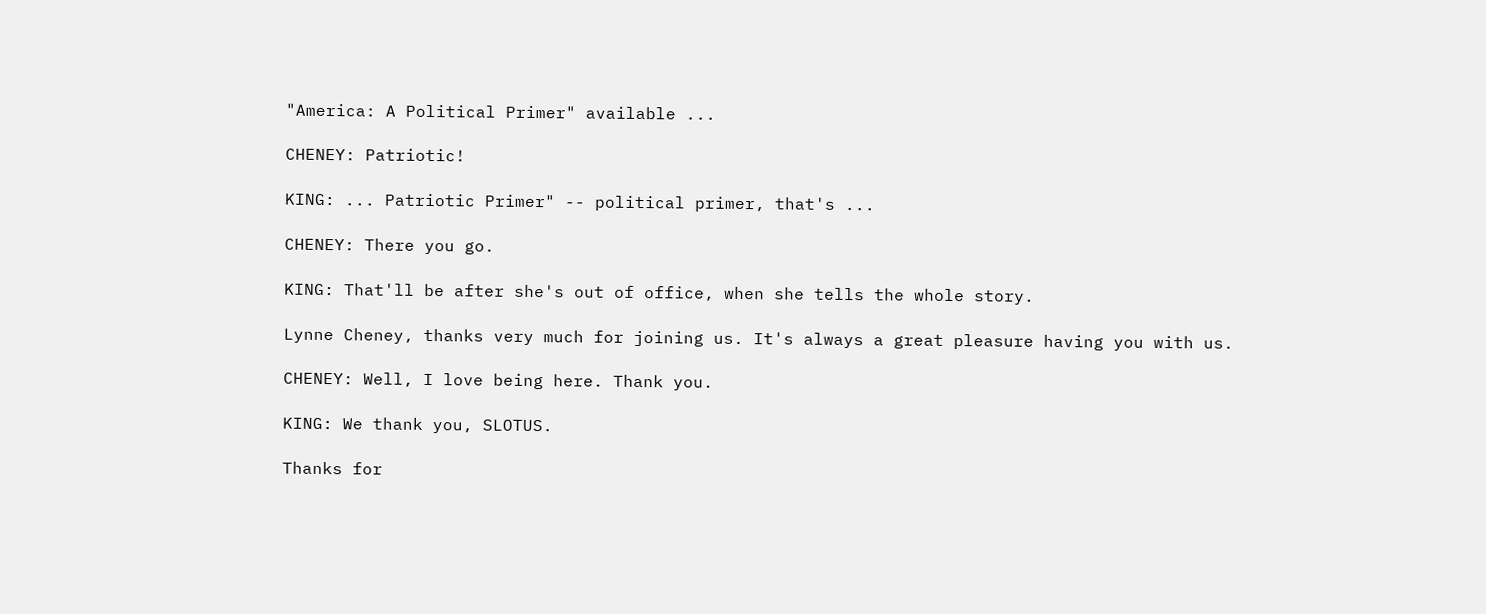"America: A Political Primer" available ...

CHENEY: Patriotic!

KING: ... Patriotic Primer" -- political primer, that's ...

CHENEY: There you go.

KING: That'll be after she's out of office, when she tells the whole story.

Lynne Cheney, thanks very much for joining us. It's always a great pleasure having you with us.

CHENEY: Well, I love being here. Thank you.

KING: We thank you, SLOTUS.

Thanks for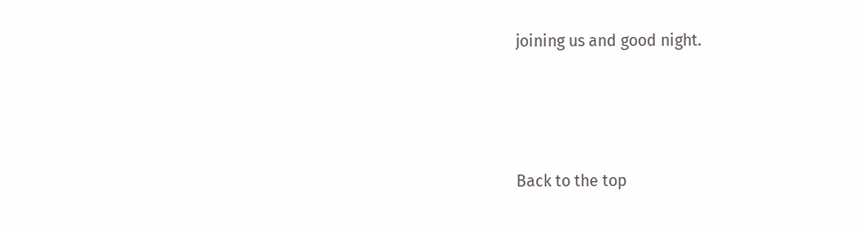joining us and good night.




Back to the top